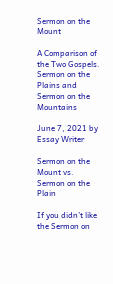Sermon on the Mount

A Comparison of the Two Gospels. Sermon on the Plains and Sermon on the Mountains

June 7, 2021 by Essay Writer

Sermon on the Mount vs. Sermon on the Plain

If you didn’t like the Sermon on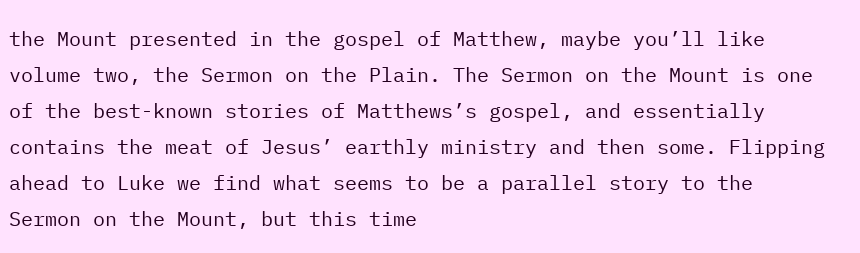the Mount presented in the gospel of Matthew, maybe you’ll like volume two, the Sermon on the Plain. The Sermon on the Mount is one of the best-known stories of Matthews’s gospel, and essentially contains the meat of Jesus’ earthly ministry and then some. Flipping ahead to Luke we find what seems to be a parallel story to the Sermon on the Mount, but this time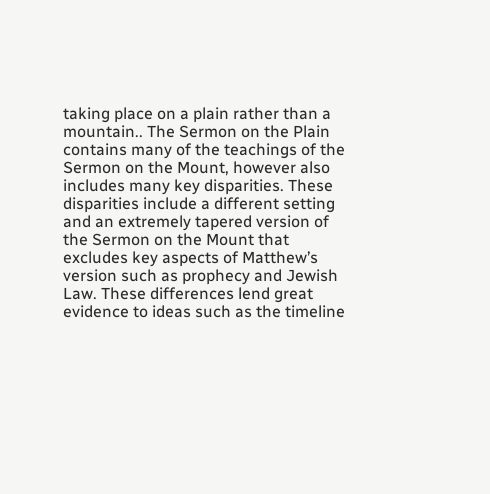taking place on a plain rather than a mountain.. The Sermon on the Plain contains many of the teachings of the Sermon on the Mount, however also includes many key disparities. These disparities include a different setting and an extremely tapered version of the Sermon on the Mount that excludes key aspects of Matthew’s version such as prophecy and Jewish Law. These differences lend great evidence to ideas such as the timeline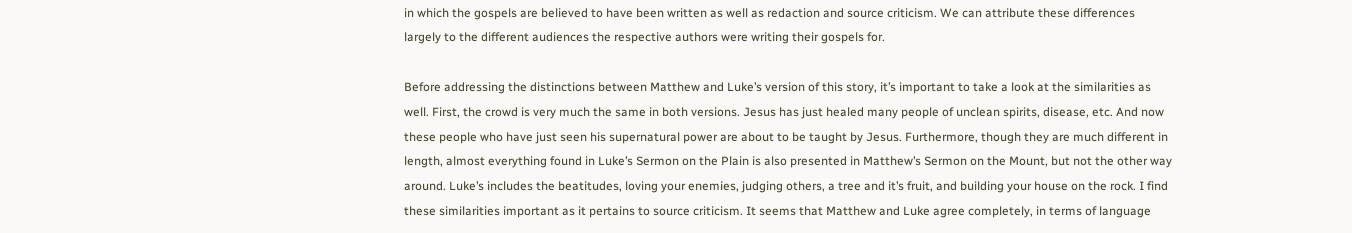in which the gospels are believed to have been written as well as redaction and source criticism. We can attribute these differences largely to the different audiences the respective authors were writing their gospels for.

Before addressing the distinctions between Matthew and Luke’s version of this story, it’s important to take a look at the similarities as well. First, the crowd is very much the same in both versions. Jesus has just healed many people of unclean spirits, disease, etc. And now these people who have just seen his supernatural power are about to be taught by Jesus. Furthermore, though they are much different in length, almost everything found in Luke’s Sermon on the Plain is also presented in Matthew’s Sermon on the Mount, but not the other way around. Luke’s includes the beatitudes, loving your enemies, judging others, a tree and it’s fruit, and building your house on the rock. I find these similarities important as it pertains to source criticism. It seems that Matthew and Luke agree completely, in terms of language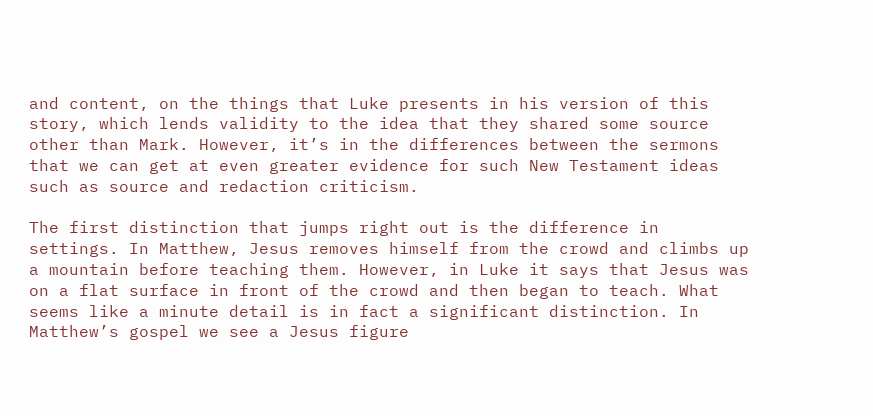and content, on the things that Luke presents in his version of this story, which lends validity to the idea that they shared some source other than Mark. However, it’s in the differences between the sermons that we can get at even greater evidence for such New Testament ideas such as source and redaction criticism.

The first distinction that jumps right out is the difference in settings. In Matthew, Jesus removes himself from the crowd and climbs up a mountain before teaching them. However, in Luke it says that Jesus was on a flat surface in front of the crowd and then began to teach. What seems like a minute detail is in fact a significant distinction. In Matthew’s gospel we see a Jesus figure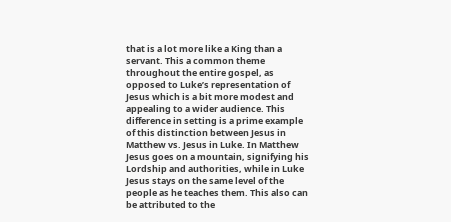that is a lot more like a King than a servant. This a common theme throughout the entire gospel, as opposed to Luke’s representation of Jesus which is a bit more modest and appealing to a wider audience. This difference in setting is a prime example of this distinction between Jesus in Matthew vs. Jesus in Luke. In Matthew Jesus goes on a mountain, signifying his Lordship and authorities, while in Luke Jesus stays on the same level of the people as he teaches them. This also can be attributed to the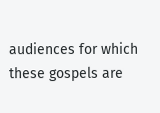audiences for which these gospels are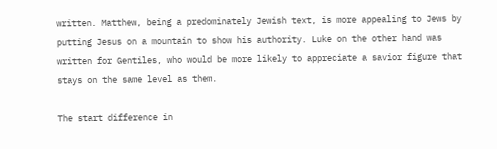written. Matthew, being a predominately Jewish text, is more appealing to Jews by putting Jesus on a mountain to show his authority. Luke on the other hand was written for Gentiles, who would be more likely to appreciate a savior figure that stays on the same level as them.

The start difference in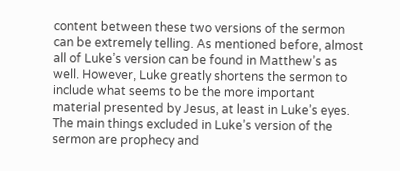content between these two versions of the sermon can be extremely telling. As mentioned before, almost all of Luke’s version can be found in Matthew’s as well. However, Luke greatly shortens the sermon to include what seems to be the more important material presented by Jesus, at least in Luke’s eyes. The main things excluded in Luke’s version of the sermon are prophecy and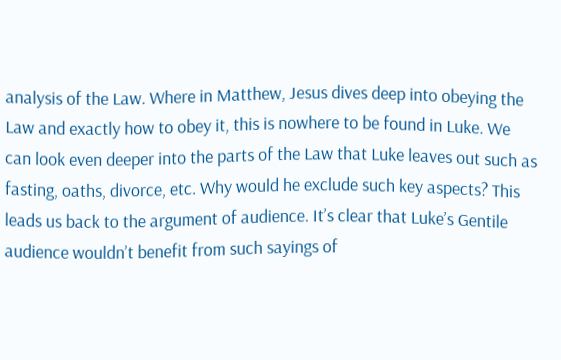analysis of the Law. Where in Matthew, Jesus dives deep into obeying the Law and exactly how to obey it, this is nowhere to be found in Luke. We can look even deeper into the parts of the Law that Luke leaves out such as fasting, oaths, divorce, etc. Why would he exclude such key aspects? This leads us back to the argument of audience. It’s clear that Luke’s Gentile audience wouldn’t benefit from such sayings of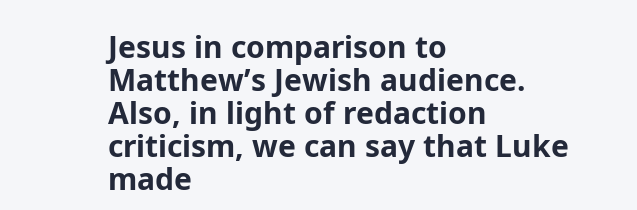Jesus in comparison to Matthew’s Jewish audience. Also, in light of redaction criticism, we can say that Luke made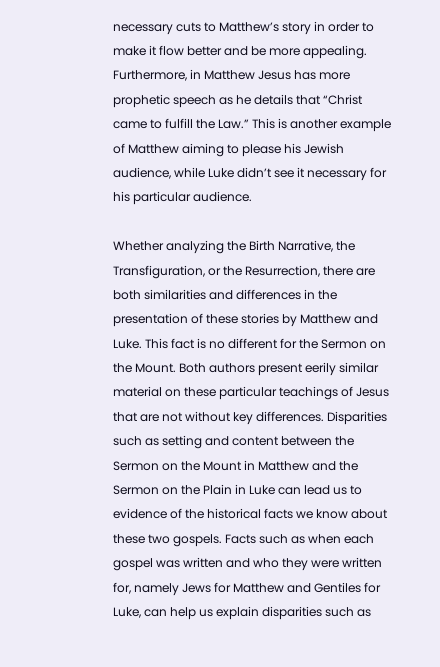necessary cuts to Matthew’s story in order to make it flow better and be more appealing. Furthermore, in Matthew Jesus has more prophetic speech as he details that “Christ came to fulfill the Law.” This is another example of Matthew aiming to please his Jewish audience, while Luke didn’t see it necessary for his particular audience.

Whether analyzing the Birth Narrative, the Transfiguration, or the Resurrection, there are both similarities and differences in the presentation of these stories by Matthew and Luke. This fact is no different for the Sermon on the Mount. Both authors present eerily similar material on these particular teachings of Jesus that are not without key differences. Disparities such as setting and content between the Sermon on the Mount in Matthew and the Sermon on the Plain in Luke can lead us to evidence of the historical facts we know about these two gospels. Facts such as when each gospel was written and who they were written for, namely Jews for Matthew and Gentiles for Luke, can help us explain disparities such as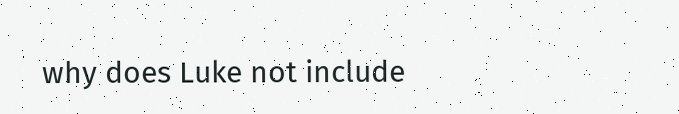why does Luke not include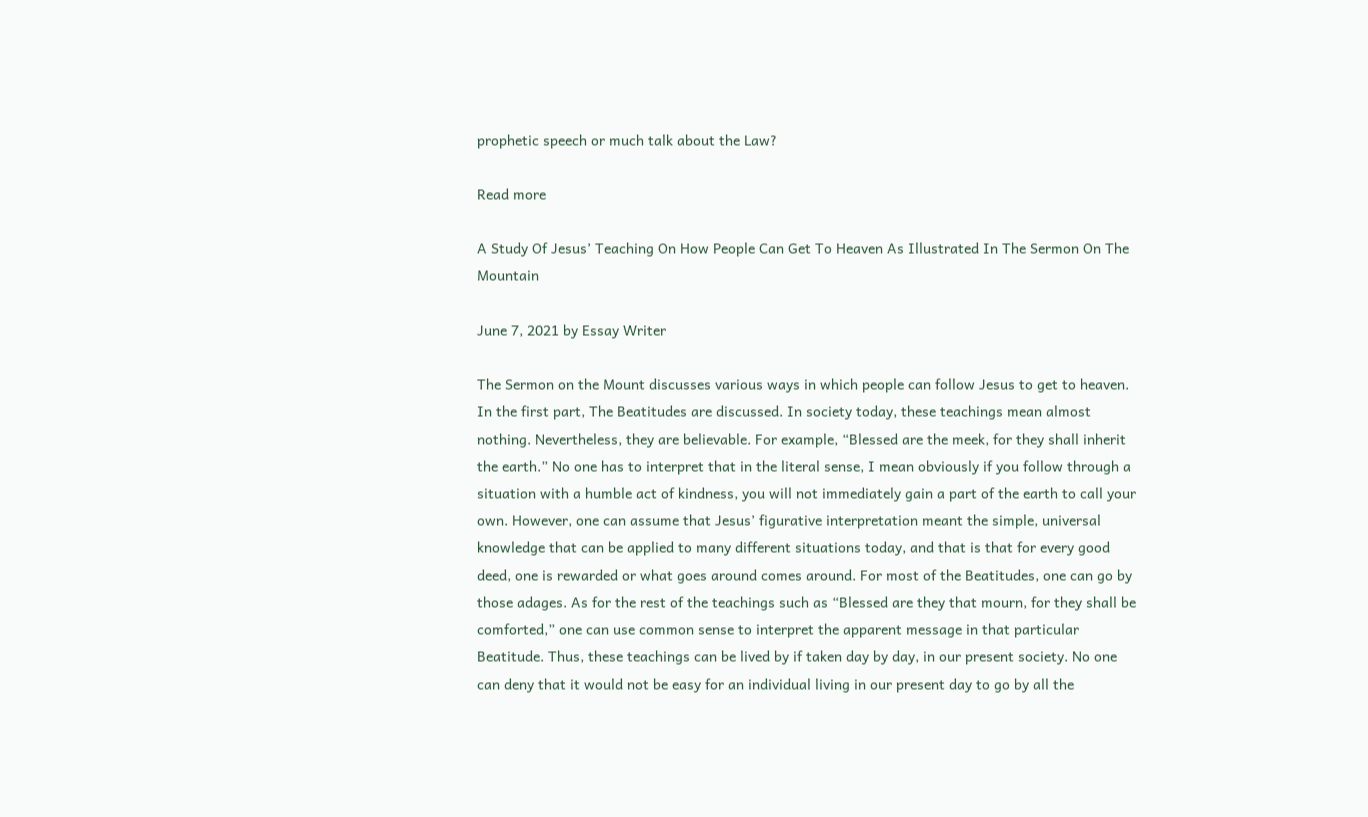prophetic speech or much talk about the Law?

Read more

A Study Of Jesus’ Teaching On How People Can Get To Heaven As Illustrated In The Sermon On The Mountain

June 7, 2021 by Essay Writer

The Sermon on the Mount discusses various ways in which people can follow Jesus to get to heaven. In the first part, The Beatitudes are discussed. In society today, these teachings mean almost nothing. Nevertheless, they are believable. For example, “Blessed are the meek, for they shall inherit the earth.” No one has to interpret that in the literal sense, I mean obviously if you follow through a situation with a humble act of kindness, you will not immediately gain a part of the earth to call your own. However, one can assume that Jesus’ figurative interpretation meant the simple, universal knowledge that can be applied to many different situations today, and that is that for every good deed, one is rewarded or what goes around comes around. For most of the Beatitudes, one can go by those adages. As for the rest of the teachings such as “Blessed are they that mourn, for they shall be comforted,” one can use common sense to interpret the apparent message in that particular Beatitude. Thus, these teachings can be lived by if taken day by day, in our present society. No one can deny that it would not be easy for an individual living in our present day to go by all the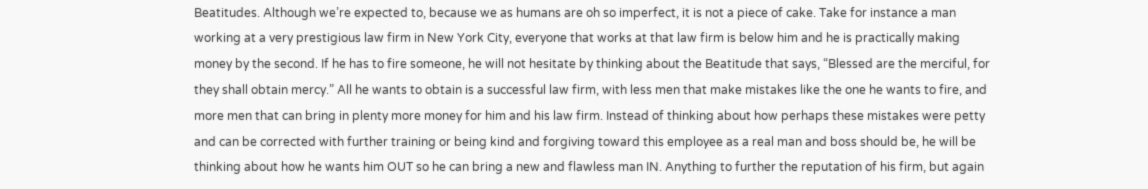Beatitudes. Although we’re expected to, because we as humans are oh so imperfect, it is not a piece of cake. Take for instance a man working at a very prestigious law firm in New York City, everyone that works at that law firm is below him and he is practically making money by the second. If he has to fire someone, he will not hesitate by thinking about the Beatitude that says, “Blessed are the merciful, for they shall obtain mercy.” All he wants to obtain is a successful law firm, with less men that make mistakes like the one he wants to fire, and more men that can bring in plenty more money for him and his law firm. Instead of thinking about how perhaps these mistakes were petty and can be corrected with further training or being kind and forgiving toward this employee as a real man and boss should be, he will be thinking about how he wants him OUT so he can bring a new and flawless man IN. Anything to further the reputation of his firm, but again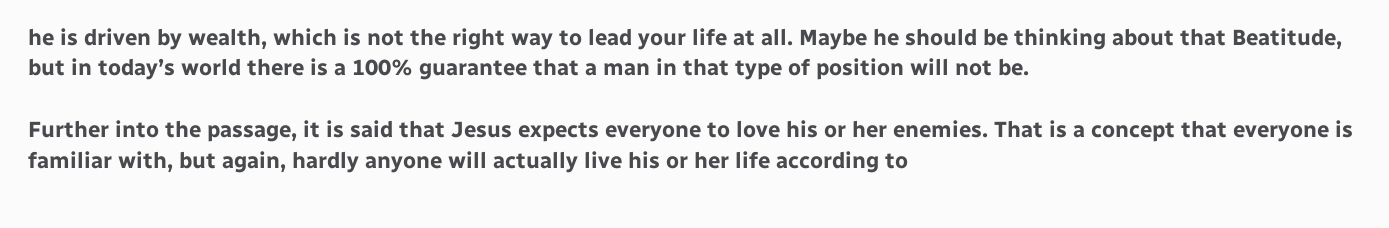he is driven by wealth, which is not the right way to lead your life at all. Maybe he should be thinking about that Beatitude, but in today’s world there is a 100% guarantee that a man in that type of position will not be.

Further into the passage, it is said that Jesus expects everyone to love his or her enemies. That is a concept that everyone is familiar with, but again, hardly anyone will actually live his or her life according to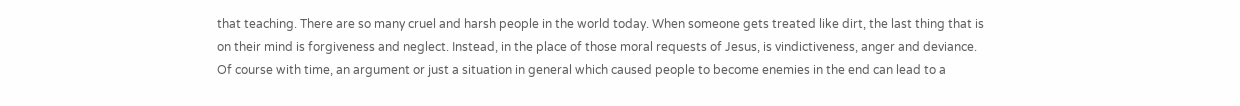that teaching. There are so many cruel and harsh people in the world today. When someone gets treated like dirt, the last thing that is on their mind is forgiveness and neglect. Instead, in the place of those moral requests of Jesus, is vindictiveness, anger and deviance. Of course with time, an argument or just a situation in general which caused people to become enemies in the end can lead to a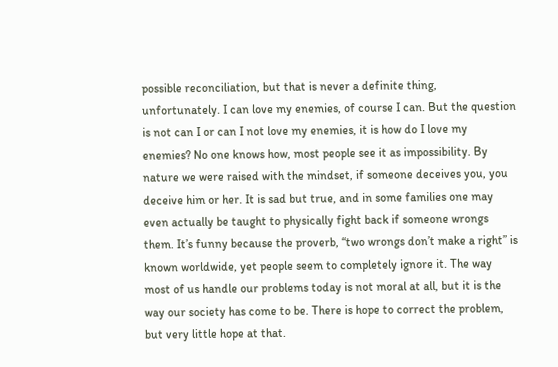possible reconciliation, but that is never a definite thing, unfortunately. I can love my enemies, of course I can. But the question is not can I or can I not love my enemies, it is how do I love my enemies? No one knows how, most people see it as impossibility. By nature we were raised with the mindset, if someone deceives you, you deceive him or her. It is sad but true, and in some families one may even actually be taught to physically fight back if someone wrongs them. It’s funny because the proverb, “two wrongs don’t make a right” is known worldwide, yet people seem to completely ignore it. The way most of us handle our problems today is not moral at all, but it is the way our society has come to be. There is hope to correct the problem, but very little hope at that.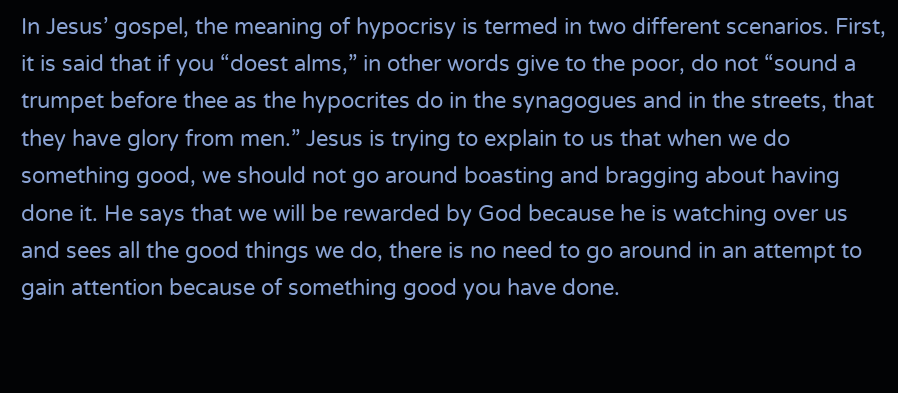In Jesus’ gospel, the meaning of hypocrisy is termed in two different scenarios. First, it is said that if you “doest alms,” in other words give to the poor, do not “sound a trumpet before thee as the hypocrites do in the synagogues and in the streets, that they have glory from men.” Jesus is trying to explain to us that when we do something good, we should not go around boasting and bragging about having done it. He says that we will be rewarded by God because he is watching over us and sees all the good things we do, there is no need to go around in an attempt to gain attention because of something good you have done.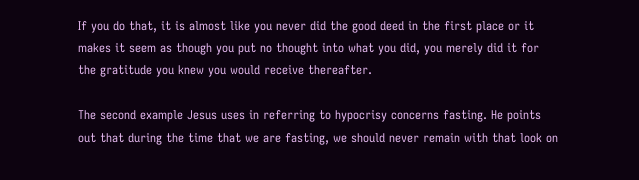If you do that, it is almost like you never did the good deed in the first place or it makes it seem as though you put no thought into what you did, you merely did it for the gratitude you knew you would receive thereafter.

The second example Jesus uses in referring to hypocrisy concerns fasting. He points out that during the time that we are fasting, we should never remain with that look on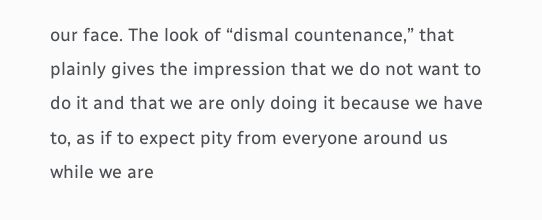our face. The look of “dismal countenance,” that plainly gives the impression that we do not want to do it and that we are only doing it because we have to, as if to expect pity from everyone around us while we are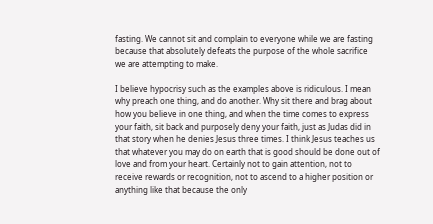fasting. We cannot sit and complain to everyone while we are fasting because that absolutely defeats the purpose of the whole sacrifice we are attempting to make.

I believe hypocrisy such as the examples above is ridiculous. I mean why preach one thing, and do another. Why sit there and brag about how you believe in one thing, and when the time comes to express your faith, sit back and purposely deny your faith, just as Judas did in that story when he denies Jesus three times. I think Jesus teaches us that whatever you may do on earth that is good should be done out of love and from your heart. Certainly not to gain attention, not to receive rewards or recognition, not to ascend to a higher position or anything like that because the only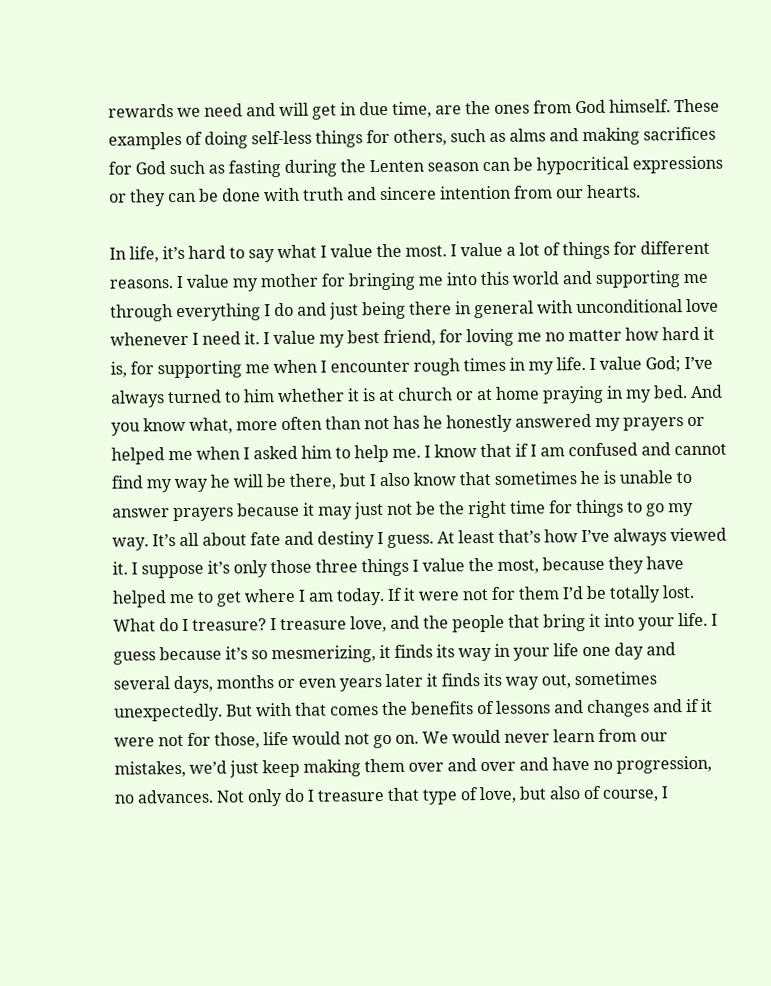rewards we need and will get in due time, are the ones from God himself. These examples of doing self-less things for others, such as alms and making sacrifices for God such as fasting during the Lenten season can be hypocritical expressions or they can be done with truth and sincere intention from our hearts.

In life, it’s hard to say what I value the most. I value a lot of things for different reasons. I value my mother for bringing me into this world and supporting me through everything I do and just being there in general with unconditional love whenever I need it. I value my best friend, for loving me no matter how hard it is, for supporting me when I encounter rough times in my life. I value God; I’ve always turned to him whether it is at church or at home praying in my bed. And you know what, more often than not has he honestly answered my prayers or helped me when I asked him to help me. I know that if I am confused and cannot find my way he will be there, but I also know that sometimes he is unable to answer prayers because it may just not be the right time for things to go my way. It’s all about fate and destiny I guess. At least that’s how I’ve always viewed it. I suppose it’s only those three things I value the most, because they have helped me to get where I am today. If it were not for them I’d be totally lost. What do I treasure? I treasure love, and the people that bring it into your life. I guess because it’s so mesmerizing, it finds its way in your life one day and several days, months or even years later it finds its way out, sometimes unexpectedly. But with that comes the benefits of lessons and changes and if it were not for those, life would not go on. We would never learn from our mistakes, we’d just keep making them over and over and have no progression, no advances. Not only do I treasure that type of love, but also of course, I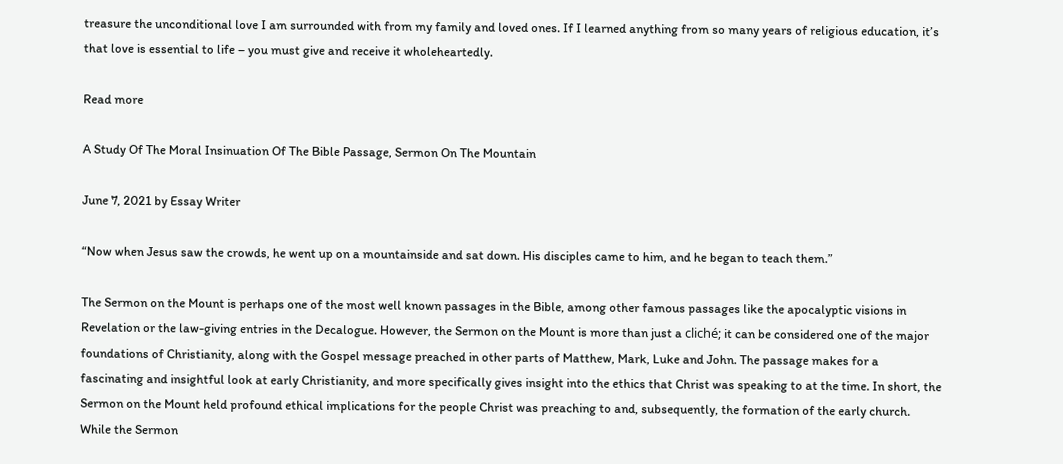treasure the unconditional love I am surrounded with from my family and loved ones. If I learned anything from so many years of religious education, it’s that love is essential to life – you must give and receive it wholeheartedly.

Read more

A Study Of The Moral Insinuation Of The Bible Passage, Sermon On The Mountain

June 7, 2021 by Essay Writer

“Now when Jesus saw the crowds, he went up on a mountainside and sat down. His disciples came to him, and he began to teach them.”

The Sermon on the Mount is perhaps one of the most well known passages in the Bible, among other famous passages like the apocalyptic visions in Revelation or the law-giving entries in the Decalogue. However, the Sermon on the Mount is more than just a cliché; it can be considered one of the major foundations of Christianity, along with the Gospel message preached in other parts of Matthew, Mark, Luke and John. The passage makes for a fascinating and insightful look at early Christianity, and more specifically gives insight into the ethics that Christ was speaking to at the time. In short, the Sermon on the Mount held profound ethical implications for the people Christ was preaching to and, subsequently, the formation of the early church. While the Sermon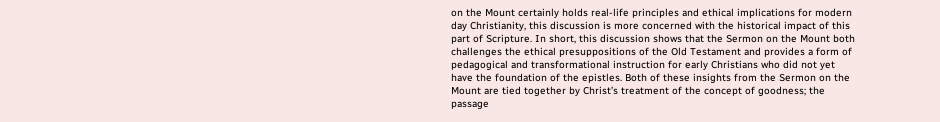on the Mount certainly holds real-life principles and ethical implications for modern day Christianity, this discussion is more concerned with the historical impact of this part of Scripture. In short, this discussion shows that the Sermon on the Mount both challenges the ethical presuppositions of the Old Testament and provides a form of pedagogical and transformational instruction for early Christians who did not yet have the foundation of the epistles. Both of these insights from the Sermon on the Mount are tied together by Christ’s treatment of the concept of goodness; the passage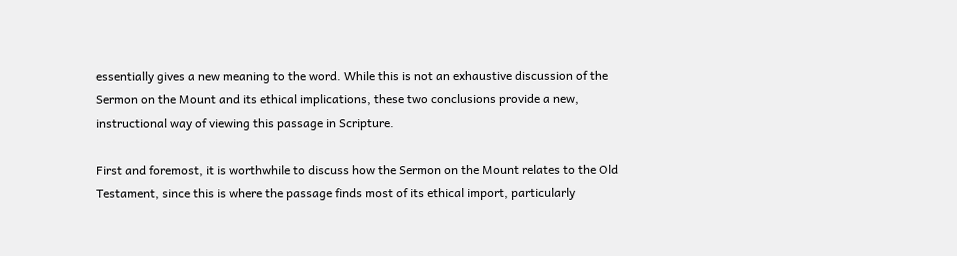essentially gives a new meaning to the word. While this is not an exhaustive discussion of the Sermon on the Mount and its ethical implications, these two conclusions provide a new, instructional way of viewing this passage in Scripture.

First and foremost, it is worthwhile to discuss how the Sermon on the Mount relates to the Old Testament, since this is where the passage finds most of its ethical import, particularly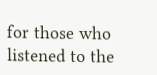for those who listened to the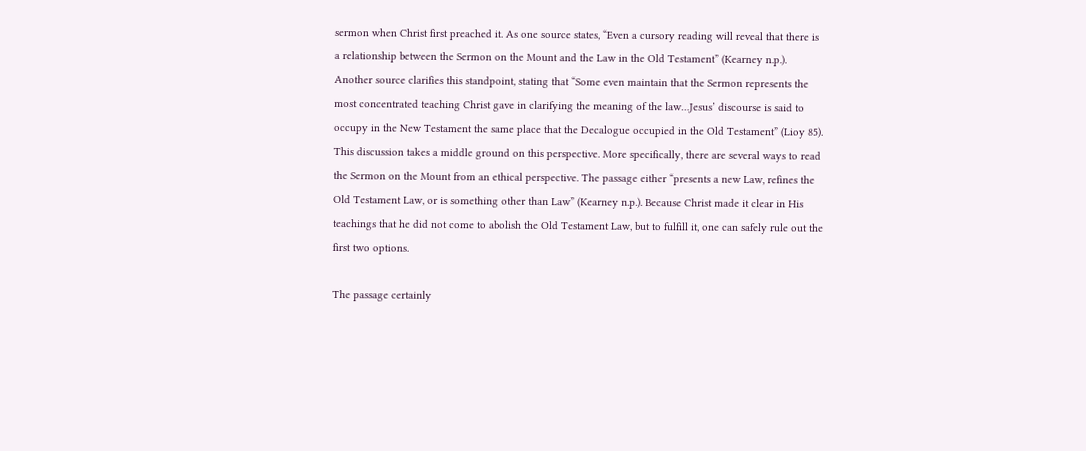sermon when Christ first preached it. As one source states, “Even a cursory reading will reveal that there is a relationship between the Sermon on the Mount and the Law in the Old Testament” (Kearney n.p.). Another source clarifies this standpoint, stating that “Some even maintain that the Sermon represents the most concentrated teaching Christ gave in clarifying the meaning of the law…Jesus’ discourse is said to occupy in the New Testament the same place that the Decalogue occupied in the Old Testament” (Lioy 85). This discussion takes a middle ground on this perspective. More specifically, there are several ways to read the Sermon on the Mount from an ethical perspective. The passage either “presents a new Law, refines the Old Testament Law, or is something other than Law” (Kearney n.p.). Because Christ made it clear in His teachings that he did not come to abolish the Old Testament Law, but to fulfill it, one can safely rule out the first two options.

The passage certainly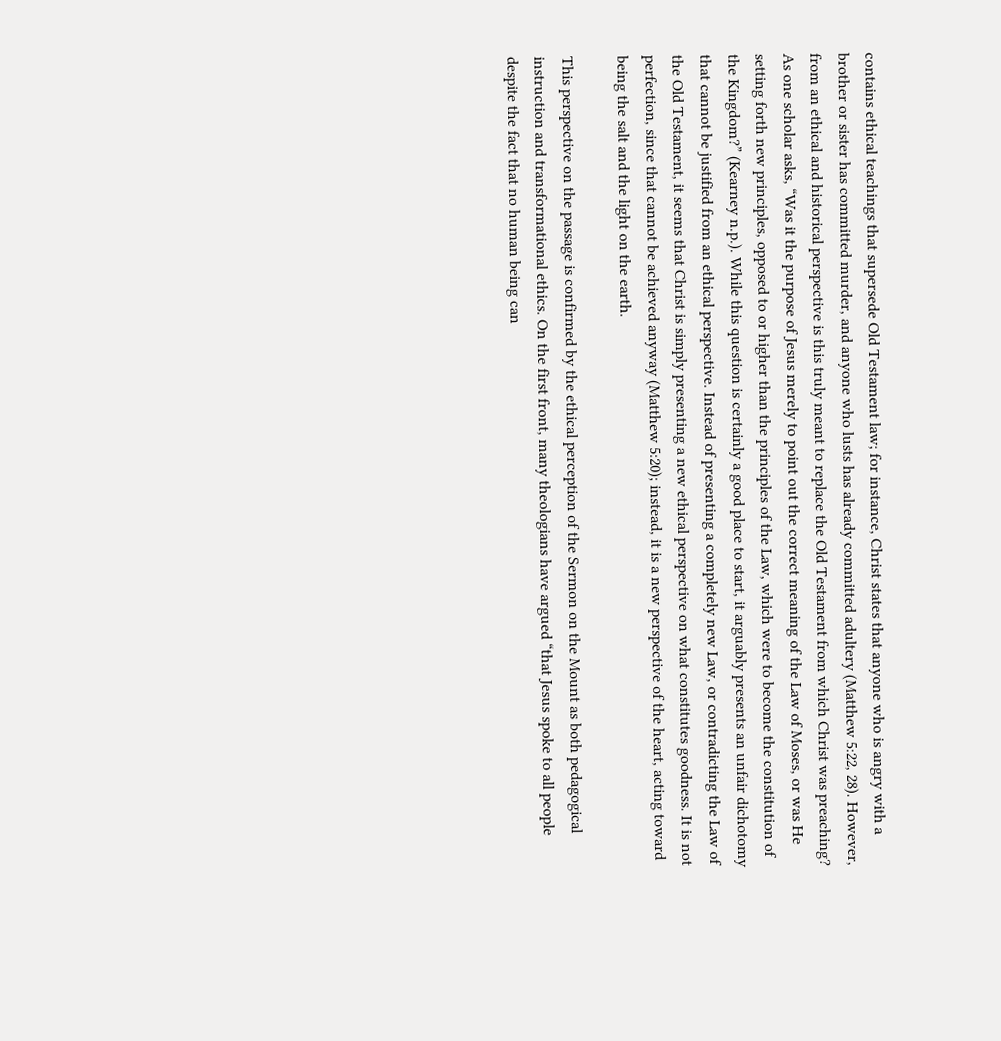contains ethical teachings that supersede Old Testament law; for instance, Christ states that anyone who is angry with a brother or sister has committed murder, and anyone who lusts has already committed adultery (Matthew 5:22, 28). However, from an ethical and historical perspective is this truly meant to replace the Old Testament from which Christ was preaching? As one scholar asks, “Was it the purpose of Jesus merely to point out the correct meaning of the Law of Moses, or was He setting forth new principles, opposed to or higher than the principles of the Law, which were to become the constitution of the Kingdom?” (Kearney n.p.). While this question is certainly a good place to start, it arguably presents an unfair dichotomy that cannot be justified from an ethical perspective. Instead of presenting a completely new Law, or contradicting the Law of the Old Testament, it seems that Christ is simply presenting a new ethical perspective on what constitutes goodness. It is not perfection, since that cannot be achieved anyway (Matthew 5:20); instead, it is a new perspective of the heart, acting toward being the salt and the light on the earth.

This perspective on the passage is confirmed by the ethical perception of the Sermon on the Mount as both pedagogical instruction and transformational ethics. On the first front, many theologians have argued “that Jesus spoke to all people despite the fact that no human being can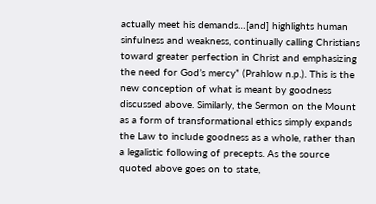actually meet his demands…[and] highlights human sinfulness and weakness, continually calling Christians toward greater perfection in Christ and emphasizing the need for God’s mercy” (Prahlow n.p.). This is the new conception of what is meant by goodness discussed above. Similarly, the Sermon on the Mount as a form of transformational ethics simply expands the Law to include goodness as a whole, rather than a legalistic following of precepts. As the source quoted above goes on to state,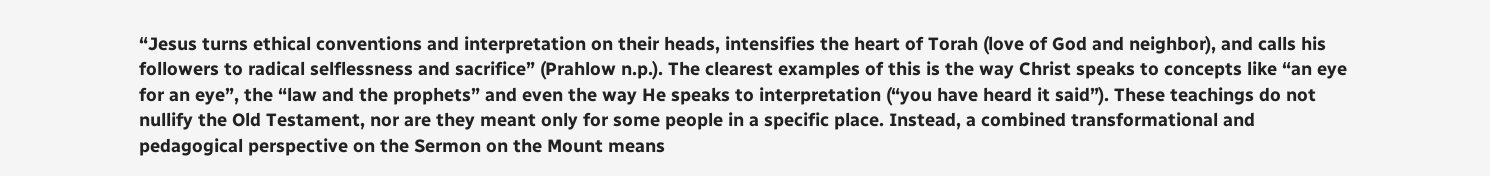“Jesus turns ethical conventions and interpretation on their heads, intensifies the heart of Torah (love of God and neighbor), and calls his followers to radical selflessness and sacrifice” (Prahlow n.p.). The clearest examples of this is the way Christ speaks to concepts like “an eye for an eye”, the “law and the prophets” and even the way He speaks to interpretation (“you have heard it said”). These teachings do not nullify the Old Testament, nor are they meant only for some people in a specific place. Instead, a combined transformational and pedagogical perspective on the Sermon on the Mount means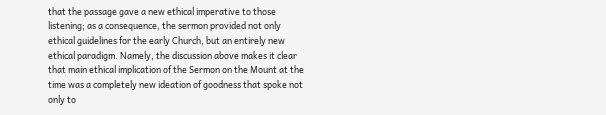that the passage gave a new ethical imperative to those listening; as a consequence, the sermon provided not only ethical guidelines for the early Church, but an entirely new ethical paradigm. Namely, the discussion above makes it clear that main ethical implication of the Sermon on the Mount at the time was a completely new ideation of goodness that spoke not only to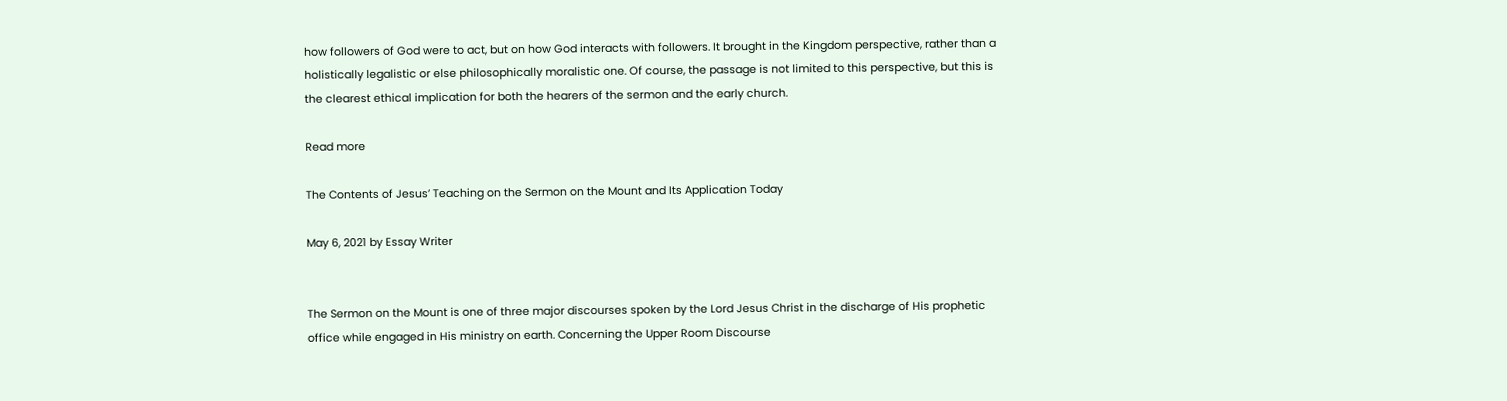how followers of God were to act, but on how God interacts with followers. It brought in the Kingdom perspective, rather than a holistically legalistic or else philosophically moralistic one. Of course, the passage is not limited to this perspective, but this is the clearest ethical implication for both the hearers of the sermon and the early church.

Read more

The Contents of Jesus’ Teaching on the Sermon on the Mount and Its Application Today

May 6, 2021 by Essay Writer


The Sermon on the Mount is one of three major discourses spoken by the Lord Jesus Christ in the discharge of His prophetic office while engaged in His ministry on earth. Concerning the Upper Room Discourse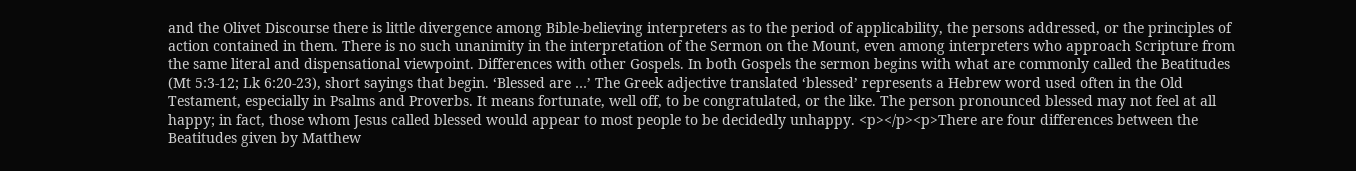and the Olivet Discourse there is little divergence among Bible-believing interpreters as to the period of applicability, the persons addressed, or the principles of action contained in them. There is no such unanimity in the interpretation of the Sermon on the Mount, even among interpreters who approach Scripture from the same literal and dispensational viewpoint. Differences with other Gospels. In both Gospels the sermon begins with what are commonly called the Beatitudes (Mt 5:3-12; Lk 6:20-23), short sayings that begin. ‘Blessed are …’ The Greek adjective translated ‘blessed’ represents a Hebrew word used often in the Old Testament, especially in Psalms and Proverbs. It means fortunate, well off, to be congratulated, or the like. The person pronounced blessed may not feel at all happy; in fact, those whom Jesus called blessed would appear to most people to be decidedly unhappy. <p></p><p>There are four differences between the Beatitudes given by Matthew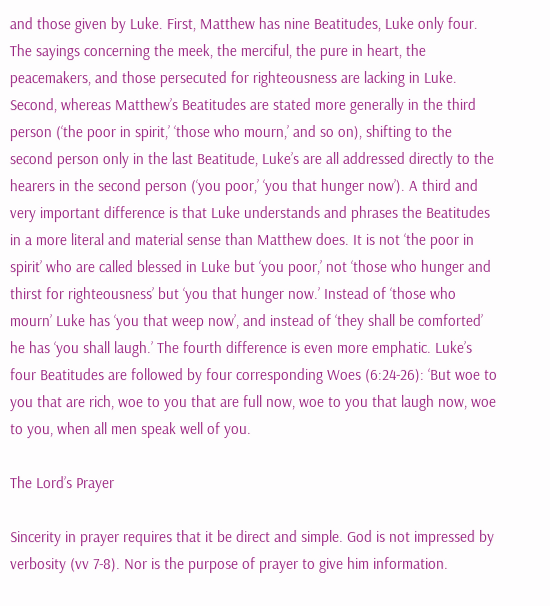and those given by Luke. First, Matthew has nine Beatitudes, Luke only four. The sayings concerning the meek, the merciful, the pure in heart, the peacemakers, and those persecuted for righteousness are lacking in Luke. Second, whereas Matthew’s Beatitudes are stated more generally in the third person (‘the poor in spirit,’ ‘those who mourn,’ and so on), shifting to the second person only in the last Beatitude, Luke’s are all addressed directly to the hearers in the second person (‘you poor,’ ‘you that hunger now’). A third and very important difference is that Luke understands and phrases the Beatitudes in a more literal and material sense than Matthew does. It is not ‘the poor in spirit’ who are called blessed in Luke but ‘you poor,’ not ‘those who hunger and thirst for righteousness’ but ‘you that hunger now.’ Instead of ‘those who mourn’ Luke has ‘you that weep now’, and instead of ‘they shall be comforted’ he has ‘you shall laugh.’ The fourth difference is even more emphatic. Luke’s four Beatitudes are followed by four corresponding Woes (6:24-26): ‘But woe to you that are rich, woe to you that are full now, woe to you that laugh now, woe to you, when all men speak well of you.

The Lord’s Prayer

Sincerity in prayer requires that it be direct and simple. God is not impressed by verbosity (vv 7-8). Nor is the purpose of prayer to give him information.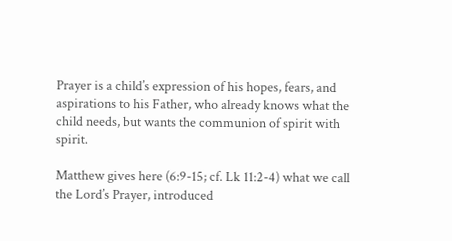Prayer is a child’s expression of his hopes, fears, and aspirations to his Father, who already knows what the child needs, but wants the communion of spirit with spirit.

Matthew gives here (6:9-15; cf. Lk 11:2-4) what we call the Lord’s Prayer, introduced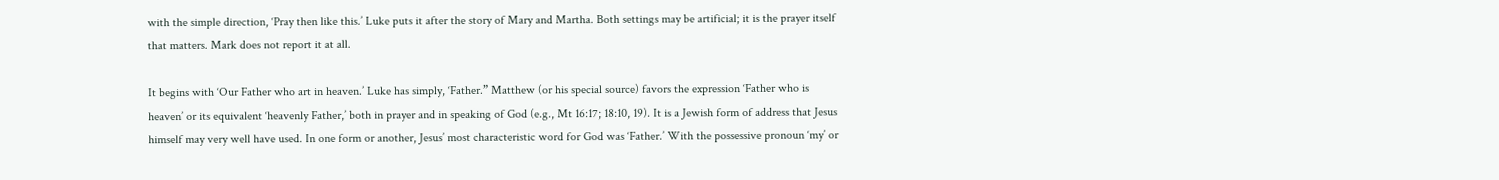with the simple direction, ‘Pray then like this.’ Luke puts it after the story of Mary and Martha. Both settings may be artificial; it is the prayer itself that matters. Mark does not report it at all.

It begins with ‘Our Father who art in heaven.’ Luke has simply, ‘Father.” Matthew (or his special source) favors the expression ‘Father who is heaven’ or its equivalent ‘heavenly Father,’ both in prayer and in speaking of God (e.g., Mt 16:17; 18:10, 19). It is a Jewish form of address that Jesus himself may very well have used. In one form or another, Jesus’ most characteristic word for God was ‘Father.’ With the possessive pronoun ‘my’ or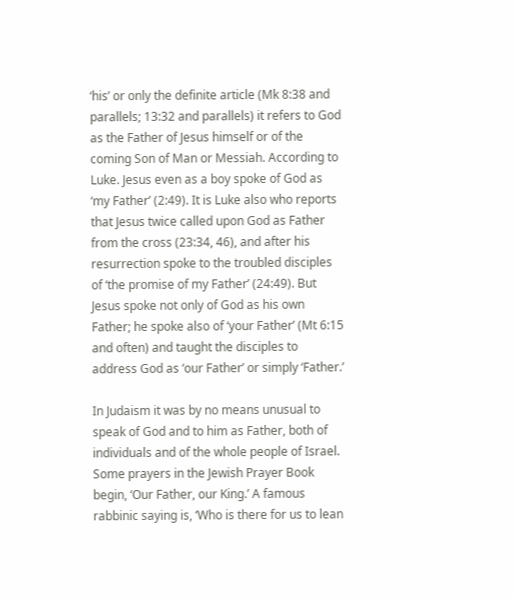‘his’ or only the definite article (Mk 8:38 and parallels; 13:32 and parallels) it refers to God as the Father of Jesus himself or of the coming Son of Man or Messiah. According to Luke. Jesus even as a boy spoke of God as ‘my Father’ (2:49). It is Luke also who reports that Jesus twice called upon God as Father from the cross (23:34, 46), and after his resurrection spoke to the troubled disciples of ‘the promise of my Father’ (24:49). But Jesus spoke not only of God as his own Father; he spoke also of ‘your Father’ (Mt 6:15 and often) and taught the disciples to address God as ‘our Father’ or simply ‘Father.’

In Judaism it was by no means unusual to speak of God and to him as Father, both of individuals and of the whole people of Israel. Some prayers in the Jewish Prayer Book begin, ‘Our Father, our King.’ A famous rabbinic saying is, ‘Who is there for us to lean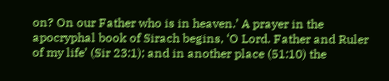on? On our Father who is in heaven.’ A prayer in the apocryphal book of Sirach begins, ‘O Lord. Father and Ruler of my life’ (Sir 23:1); and in another place (51:10) the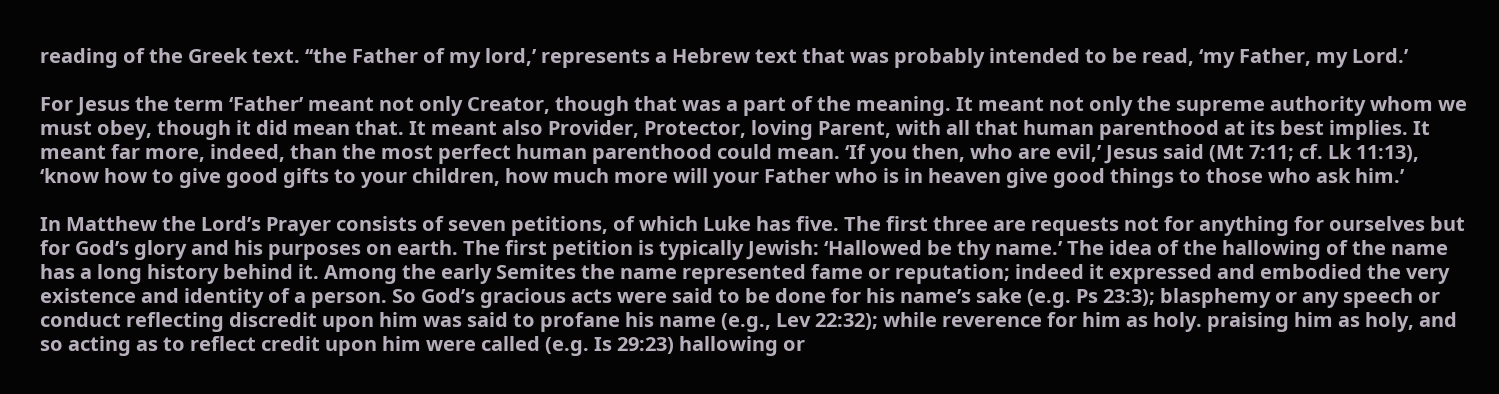reading of the Greek text. ‘‘the Father of my lord,’ represents a Hebrew text that was probably intended to be read, ‘my Father, my Lord.’

For Jesus the term ‘Father’ meant not only Creator, though that was a part of the meaning. It meant not only the supreme authority whom we must obey, though it did mean that. It meant also Provider, Protector, loving Parent, with all that human parenthood at its best implies. It meant far more, indeed, than the most perfect human parenthood could mean. ‘If you then, who are evil,’ Jesus said (Mt 7:11; cf. Lk 11:13), ‘know how to give good gifts to your children, how much more will your Father who is in heaven give good things to those who ask him.’

In Matthew the Lord’s Prayer consists of seven petitions, of which Luke has five. The first three are requests not for anything for ourselves but for God’s glory and his purposes on earth. The first petition is typically Jewish: ‘Hallowed be thy name.’ The idea of the hallowing of the name has a long history behind it. Among the early Semites the name represented fame or reputation; indeed it expressed and embodied the very existence and identity of a person. So God’s gracious acts were said to be done for his name’s sake (e.g. Ps 23:3); blasphemy or any speech or conduct reflecting discredit upon him was said to profane his name (e.g., Lev 22:32); while reverence for him as holy. praising him as holy, and so acting as to reflect credit upon him were called (e.g. Is 29:23) hallowing or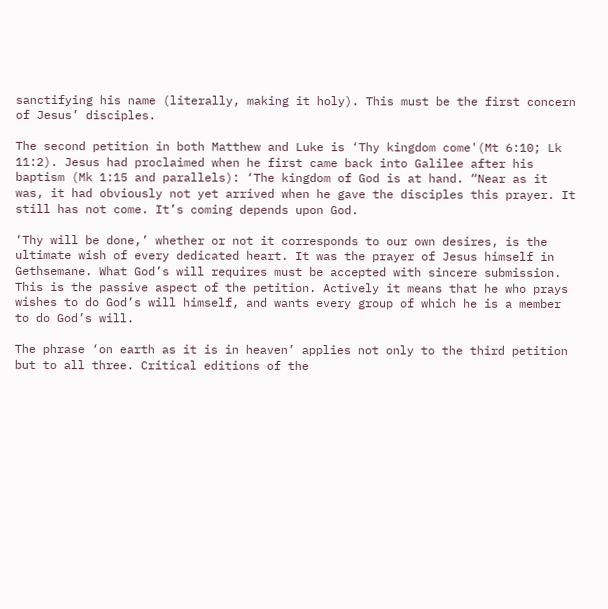sanctifying his name (literally, making it holy). This must be the first concern of Jesus’ disciples.

The second petition in both Matthew and Luke is ‘Thy kingdom come'(Mt 6:10; Lk 11:2). Jesus had proclaimed when he first came back into Galilee after his baptism (Mk 1:15 and parallels): ‘The kingdom of God is at hand. “Near as it was, it had obviously not yet arrived when he gave the disciples this prayer. It still has not come. It’s coming depends upon God.

‘Thy will be done,’ whether or not it corresponds to our own desires, is the ultimate wish of every dedicated heart. It was the prayer of Jesus himself in Gethsemane. What God’s will requires must be accepted with sincere submission. This is the passive aspect of the petition. Actively it means that he who prays wishes to do God’s will himself, and wants every group of which he is a member to do God’s will.

The phrase ‘on earth as it is in heaven’ applies not only to the third petition but to all three. Critical editions of the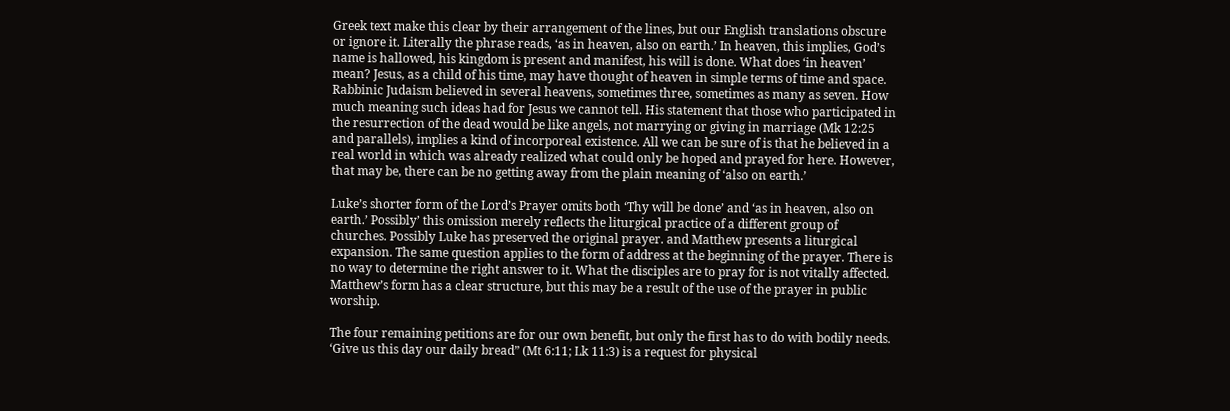Greek text make this clear by their arrangement of the lines, but our English translations obscure or ignore it. Literally the phrase reads, ‘as in heaven, also on earth.’ In heaven, this implies, God’s name is hallowed, his kingdom is present and manifest, his will is done. What does ‘in heaven’ mean? Jesus, as a child of his time, may have thought of heaven in simple terms of time and space. Rabbinic Judaism believed in several heavens, sometimes three, sometimes as many as seven. How much meaning such ideas had for Jesus we cannot tell. His statement that those who participated in the resurrection of the dead would be like angels, not marrying or giving in marriage (Mk 12:25 and parallels), implies a kind of incorporeal existence. All we can be sure of is that he believed in a real world in which was already realized what could only be hoped and prayed for here. However, that may be, there can be no getting away from the plain meaning of ‘also on earth.’

Luke’s shorter form of the Lord’s Prayer omits both ‘Thy will be done’ and ‘as in heaven, also on earth.’ Possibly’ this omission merely reflects the liturgical practice of a different group of churches. Possibly Luke has preserved the original prayer. and Matthew presents a liturgical expansion. The same question applies to the form of address at the beginning of the prayer. There is no way to determine the right answer to it. What the disciples are to pray for is not vitally affected. Matthew’s form has a clear structure, but this may be a result of the use of the prayer in public worship.

The four remaining petitions are for our own benefit, but only the first has to do with bodily needs. ‘Give us this day our daily bread” (Mt 6:11; Lk 11:3) is a request for physical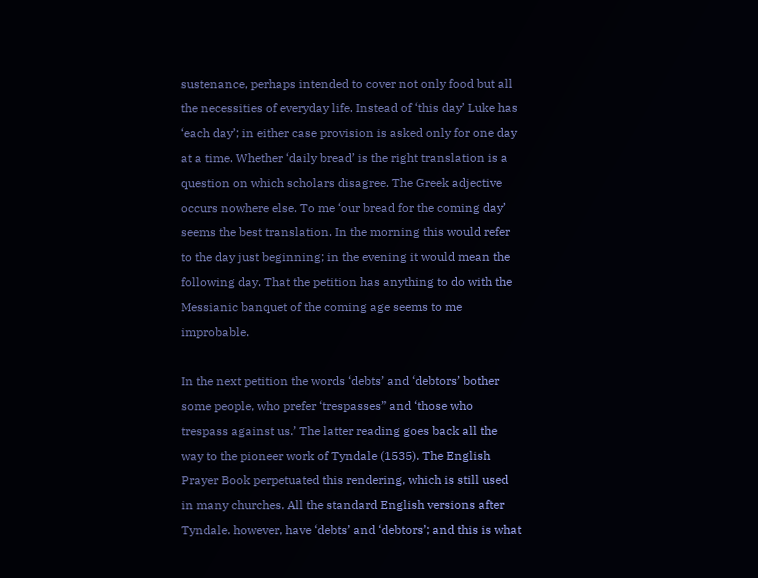sustenance, perhaps intended to cover not only food but all the necessities of everyday life. Instead of ‘this day’ Luke has ‘each day’; in either case provision is asked only for one day at a time. Whether ‘daily bread’ is the right translation is a question on which scholars disagree. The Greek adjective occurs nowhere else. To me ‘our bread for the coming day’ seems the best translation. In the morning this would refer to the day just beginning; in the evening it would mean the following day. That the petition has anything to do with the Messianic banquet of the coming age seems to me improbable.

In the next petition the words ‘debts’ and ‘debtors’ bother some people, who prefer ‘trespasses” and ‘those who trespass against us.’ The latter reading goes back all the way to the pioneer work of Tyndale (1535). The English Prayer Book perpetuated this rendering, which is still used in many churches. All the standard English versions after Tyndale. however, have ‘debts’ and ‘debtors’; and this is what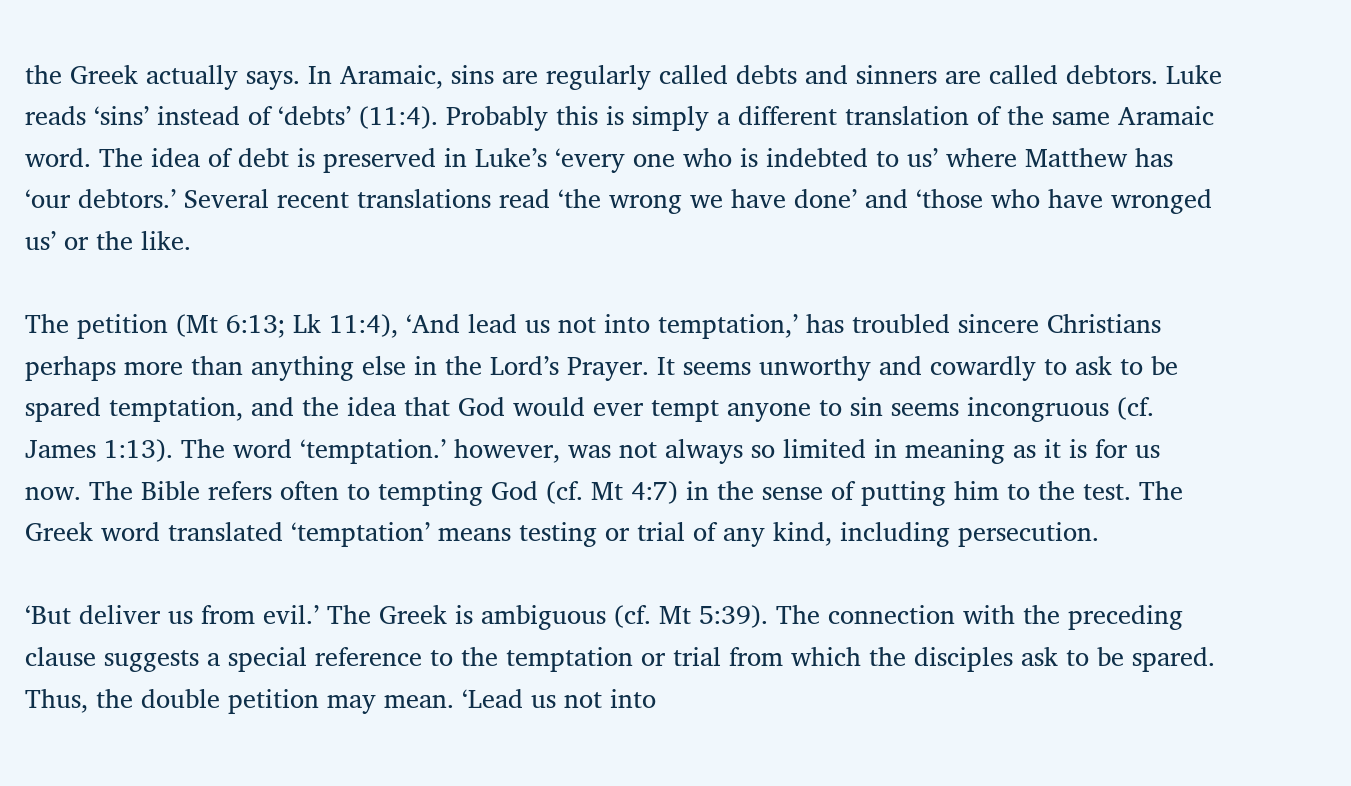the Greek actually says. In Aramaic, sins are regularly called debts and sinners are called debtors. Luke reads ‘sins’ instead of ‘debts’ (11:4). Probably this is simply a different translation of the same Aramaic word. The idea of debt is preserved in Luke’s ‘every one who is indebted to us’ where Matthew has ‘our debtors.’ Several recent translations read ‘the wrong we have done’ and ‘those who have wronged us’ or the like.

The petition (Mt 6:13; Lk 11:4), ‘And lead us not into temptation,’ has troubled sincere Christians perhaps more than anything else in the Lord’s Prayer. It seems unworthy and cowardly to ask to be spared temptation, and the idea that God would ever tempt anyone to sin seems incongruous (cf. James 1:13). The word ‘temptation.’ however, was not always so limited in meaning as it is for us now. The Bible refers often to tempting God (cf. Mt 4:7) in the sense of putting him to the test. The Greek word translated ‘temptation’ means testing or trial of any kind, including persecution.

‘But deliver us from evil.’ The Greek is ambiguous (cf. Mt 5:39). The connection with the preceding clause suggests a special reference to the temptation or trial from which the disciples ask to be spared. Thus, the double petition may mean. ‘Lead us not into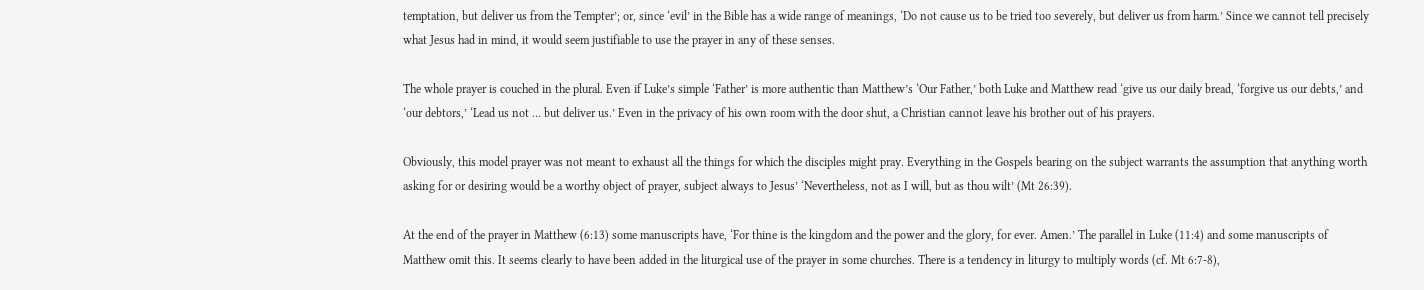temptation, but deliver us from the Tempter’; or, since ‘evil’ in the Bible has a wide range of meanings, ‘Do not cause us to be tried too severely, but deliver us from harm.’ Since we cannot tell precisely what Jesus had in mind, it would seem justifiable to use the prayer in any of these senses.

The whole prayer is couched in the plural. Even if Luke’s simple ‘Father’ is more authentic than Matthew’s ‘Our Father,’ both Luke and Matthew read ‘give us our daily bread, ‘forgive us our debts,’ and ‘our debtors,’ ‘Lead us not … but deliver us.’ Even in the privacy of his own room with the door shut, a Christian cannot leave his brother out of his prayers.

Obviously, this model prayer was not meant to exhaust all the things for which the disciples might pray. Everything in the Gospels bearing on the subject warrants the assumption that anything worth asking for or desiring would be a worthy object of prayer, subject always to Jesus’ ‘Nevertheless, not as I will, but as thou wilt’ (Mt 26:39).

At the end of the prayer in Matthew (6:13) some manuscripts have, ‘For thine is the kingdom and the power and the glory, for ever. Amen.’ The parallel in Luke (11:4) and some manuscripts of Matthew omit this. It seems clearly to have been added in the liturgical use of the prayer in some churches. There is a tendency in liturgy to multiply words (cf. Mt 6:7-8),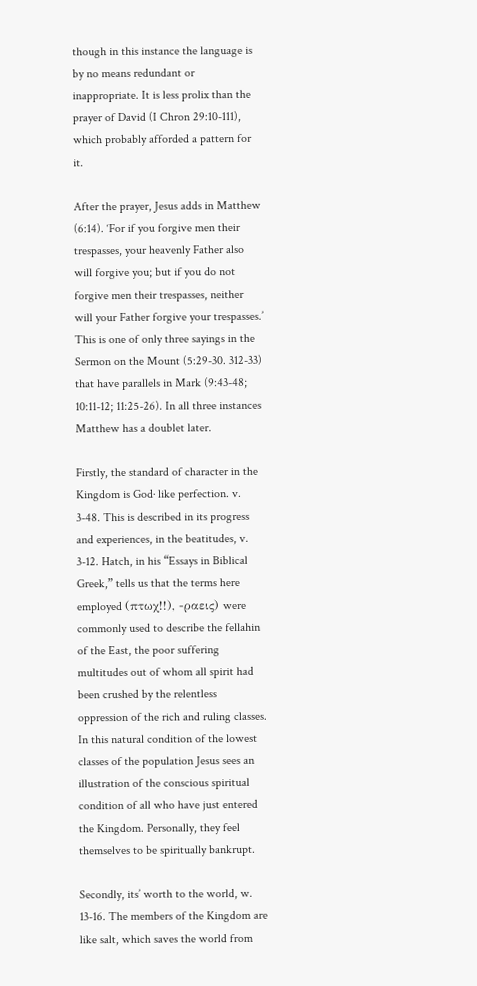though in this instance the language is by no means redundant or inappropriate. It is less prolix than the prayer of David (I Chron 29:10-111), which probably afforded a pattern for it.

After the prayer, Jesus adds in Matthew (6:14). ‘For if you forgive men their trespasses, your heavenly Father also will forgive you; but if you do not forgive men their trespasses, neither will your Father forgive your trespasses.’ This is one of only three sayings in the Sermon on the Mount (5:29-30. 312-33) that have parallels in Mark (9:43-48; 10:11-12; 11:25-26). In all three instances Matthew has a doublet later.

Firstly, the standard of character in the Kingdom is God· like perfection. v. 3-48. This is described in its progress and experiences, in the beatitudes, v. 3-12. Hatch, in his “Essays in Biblical Greek,” tells us that the terms here employed (πτωχ!!), -ραεις) were commonly used to describe the fellahin of the East, the poor suffering multitudes out of whom all spirit had been crushed by the relentless oppression of the rich and ruling classes. In this natural condition of the lowest classes of the population Jesus sees an illustration of the conscious spiritual condition of all who have just entered the Kingdom. Personally, they feel themselves to be spiritually bankrupt.

Secondly, its’ worth to the world, w. 13-16. The members of the Kingdom are like salt, which saves the world from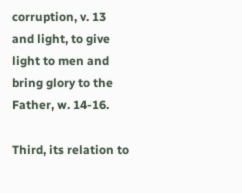corruption, v. 13 and light, to give light to men and bring glory to the Father, w. 14-16.

Third, its relation to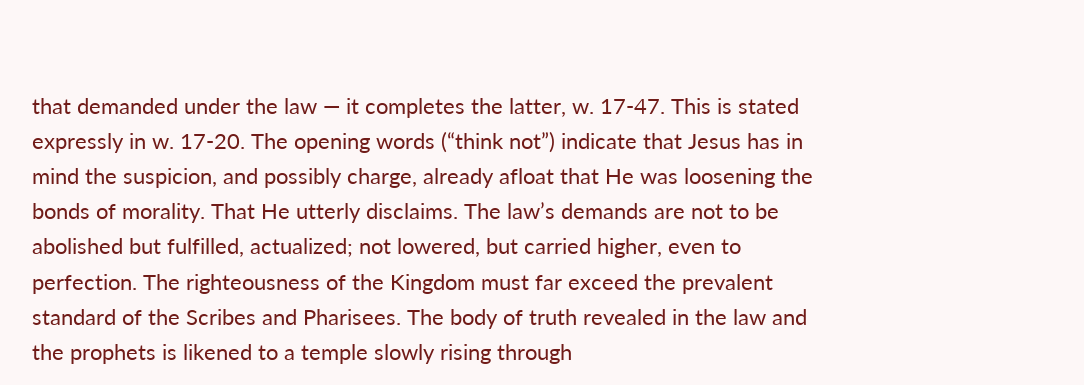that demanded under the law — it completes the latter, w. 17-47. This is stated expressly in w. 17-20. The opening words (“think not”) indicate that Jesus has in mind the suspicion, and possibly charge, already afloat that He was loosening the bonds of morality. That He utterly disclaims. The law’s demands are not to be abolished but fulfilled, actualized; not lowered, but carried higher, even to perfection. The righteousness of the Kingdom must far exceed the prevalent standard of the Scribes and Pharisees. The body of truth revealed in the law and the prophets is likened to a temple slowly rising through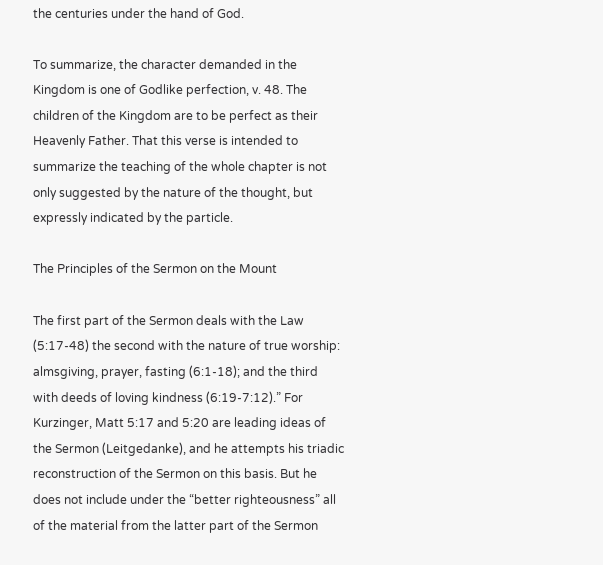the centuries under the hand of God.

To summarize, the character demanded in the Kingdom is one of Godlike perfection, v. 48. The children of the Kingdom are to be perfect as their Heavenly Father. That this verse is intended to summarize the teaching of the whole chapter is not only suggested by the nature of the thought, but expressly indicated by the particle.

The Principles of the Sermon on the Mount

The first part of the Sermon deals with the Law (5:17-48) the second with the nature of true worship: almsgiving, prayer, fasting (6:1-18); and the third with deeds of loving kindness (6:19-7:12).” For Kurzinger, Matt 5:17 and 5:20 are leading ideas of the Sermon (Leitgedanke), and he attempts his triadic reconstruction of the Sermon on this basis. But he does not include under the “better righteousness” all of the material from the latter part of the Sermon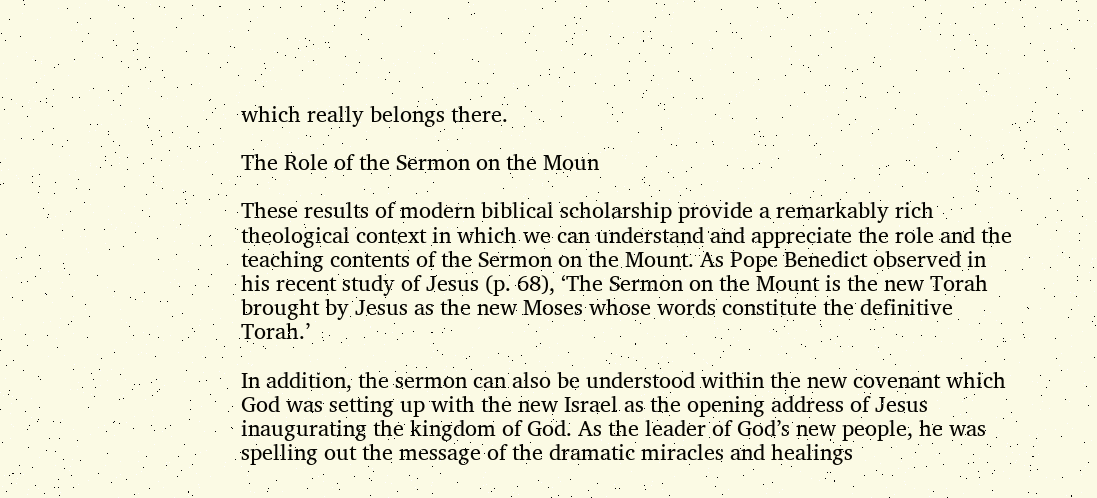which really belongs there.

The Role of the Sermon on the Moun

These results of modern biblical scholarship provide a remarkably rich theological context in which we can understand and appreciate the role and the teaching contents of the Sermon on the Mount. As Pope Benedict observed in his recent study of Jesus (p. 68), ‘The Sermon on the Mount is the new Torah brought by Jesus as the new Moses whose words constitute the definitive Torah.’

In addition, the sermon can also be understood within the new covenant which God was setting up with the new Israel as the opening address of Jesus inaugurating the kingdom of God. As the leader of God’s new people, he was spelling out the message of the dramatic miracles and healings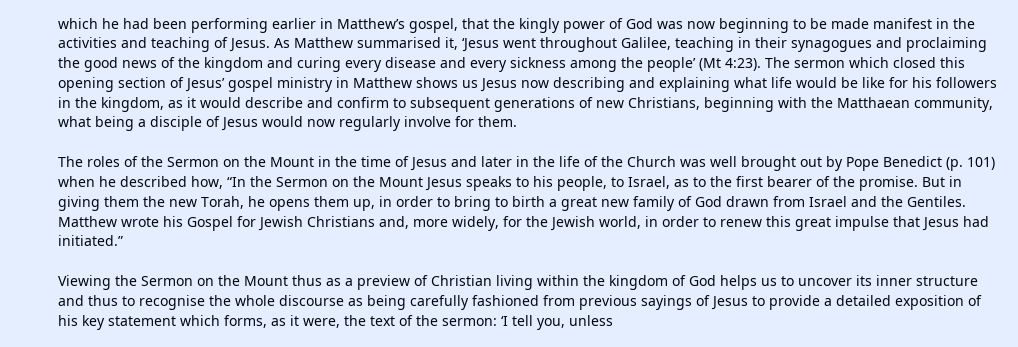which he had been performing earlier in Matthew’s gospel, that the kingly power of God was now beginning to be made manifest in the activities and teaching of Jesus. As Matthew summarised it, ‘Jesus went throughout Galilee, teaching in their synagogues and proclaiming the good news of the kingdom and curing every disease and every sickness among the people’ (Mt 4:23). The sermon which closed this opening section of Jesus’ gospel ministry in Matthew shows us Jesus now describing and explaining what life would be like for his followers in the kingdom, as it would describe and confirm to subsequent generations of new Christians, beginning with the Matthaean community, what being a disciple of Jesus would now regularly involve for them.

The roles of the Sermon on the Mount in the time of Jesus and later in the life of the Church was well brought out by Pope Benedict (p. 101) when he described how, “In the Sermon on the Mount Jesus speaks to his people, to Israel, as to the first bearer of the promise. But in giving them the new Torah, he opens them up, in order to bring to birth a great new family of God drawn from Israel and the Gentiles. Matthew wrote his Gospel for Jewish Christians and, more widely, for the Jewish world, in order to renew this great impulse that Jesus had initiated.”

Viewing the Sermon on the Mount thus as a preview of Christian living within the kingdom of God helps us to uncover its inner structure and thus to recognise the whole discourse as being carefully fashioned from previous sayings of Jesus to provide a detailed exposition of his key statement which forms, as it were, the text of the sermon: ‘I tell you, unless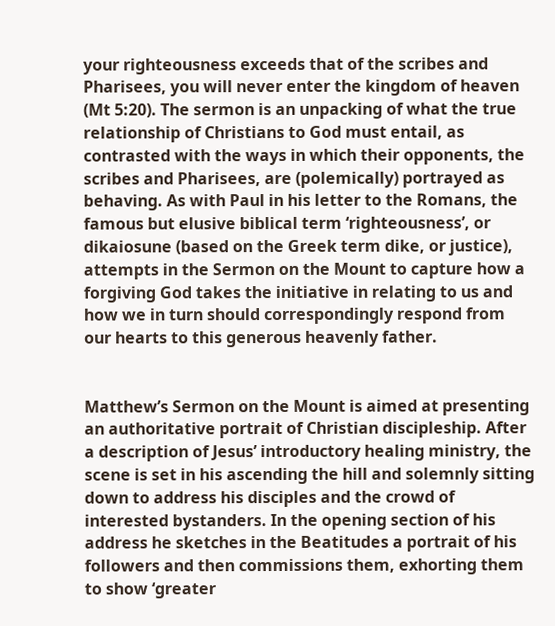your righteousness exceeds that of the scribes and Pharisees, you will never enter the kingdom of heaven (Mt 5:20). The sermon is an unpacking of what the true relationship of Christians to God must entail, as contrasted with the ways in which their opponents, the scribes and Pharisees, are (polemically) portrayed as behaving. As with Paul in his letter to the Romans, the famous but elusive biblical term ‘righteousness’, or dikaiosune (based on the Greek term dike, or justice), attempts in the Sermon on the Mount to capture how a forgiving God takes the initiative in relating to us and how we in turn should correspondingly respond from our hearts to this generous heavenly father.


Matthew’s Sermon on the Mount is aimed at presenting an authoritative portrait of Christian discipleship. After a description of Jesus’ introductory healing ministry, the scene is set in his ascending the hill and solemnly sitting down to address his disciples and the crowd of interested bystanders. In the opening section of his address he sketches in the Beatitudes a portrait of his followers and then commissions them, exhorting them to show ‘greater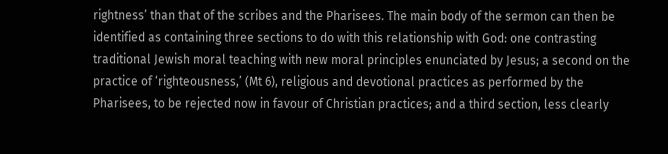rightness’ than that of the scribes and the Pharisees. The main body of the sermon can then be identified as containing three sections to do with this relationship with God: one contrasting traditional Jewish moral teaching with new moral principles enunciated by Jesus; a second on the practice of ‘righteousness,’ (Mt 6), religious and devotional practices as performed by the Pharisees, to be rejected now in favour of Christian practices; and a third section, less clearly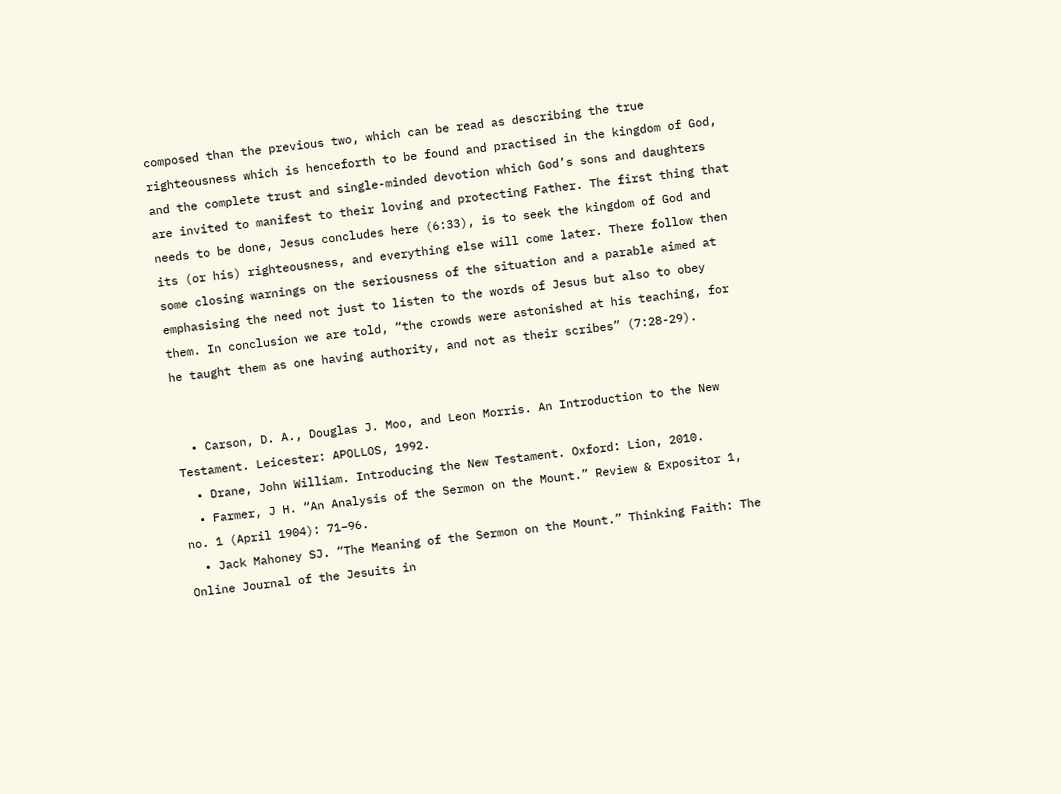composed than the previous two, which can be read as describing the true righteousness which is henceforth to be found and practised in the kingdom of God, and the complete trust and single-minded devotion which God’s sons and daughters are invited to manifest to their loving and protecting Father. The first thing that needs to be done, Jesus concludes here (6:33), is to seek the kingdom of God and its (or his) righteousness, and everything else will come later. There follow then some closing warnings on the seriousness of the situation and a parable aimed at emphasising the need not just to listen to the words of Jesus but also to obey them. In conclusion we are told, “the crowds were astonished at his teaching, for he taught them as one having authority, and not as their scribes” (7:28-29).


  • Carson, D. A., Douglas J. Moo, and Leon Morris. An Introduction to the New Testament. Leicester: APOLLOS, 1992.
  • Drane, John William. Introducing the New Testament. Oxford: Lion, 2010.
  • Farmer, J H. “An Analysis of the Sermon on the Mount.” Review & Expositor 1, no. 1 (April 1904): 71–96.
  • Jack Mahoney SJ. “The Meaning of the Sermon on the Mount.” Thinking Faith: The Online Journal of the Jesuits in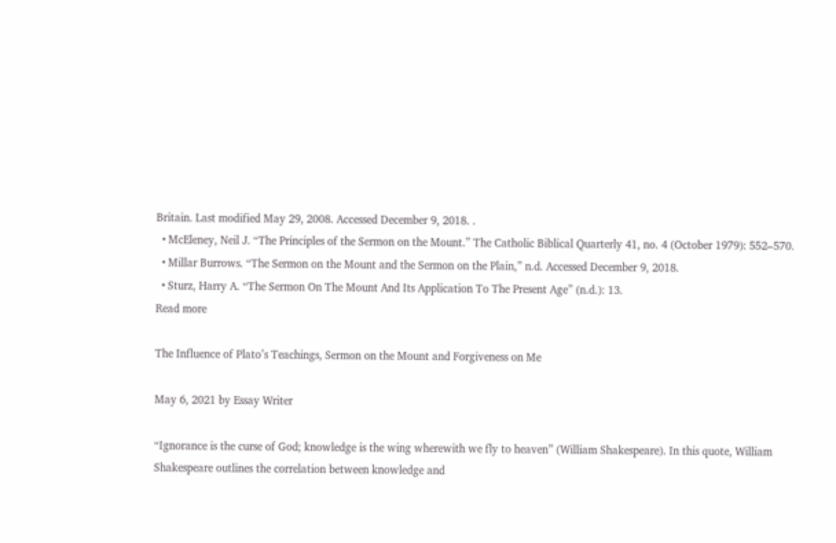Britain. Last modified May 29, 2008. Accessed December 9, 2018. .
  • McEleney, Neil J. “The Principles of the Sermon on the Mount.” The Catholic Biblical Quarterly 41, no. 4 (October 1979): 552–570.
  • Millar Burrows. “The Sermon on the Mount and the Sermon on the Plain,” n.d. Accessed December 9, 2018.
  • Sturz, Harry A. “The Sermon On The Mount And Its Application To The Present Age” (n.d.): 13.
Read more

The Influence of Plato’s Teachings, Sermon on the Mount and Forgiveness on Me

May 6, 2021 by Essay Writer

“Ignorance is the curse of God; knowledge is the wing wherewith we fly to heaven” (William Shakespeare). In this quote, William Shakespeare outlines the correlation between knowledge and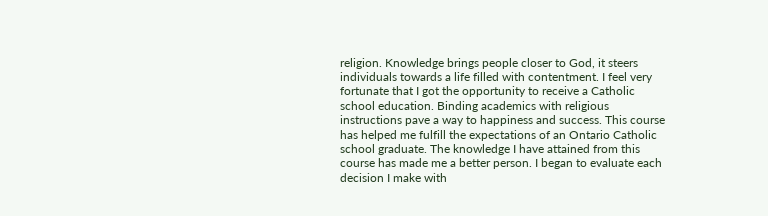religion. Knowledge brings people closer to God, it steers individuals towards a life filled with contentment. I feel very fortunate that I got the opportunity to receive a Catholic school education. Binding academics with religious instructions pave a way to happiness and success. This course has helped me fulfill the expectations of an Ontario Catholic school graduate. The knowledge I have attained from this course has made me a better person. I began to evaluate each decision I make with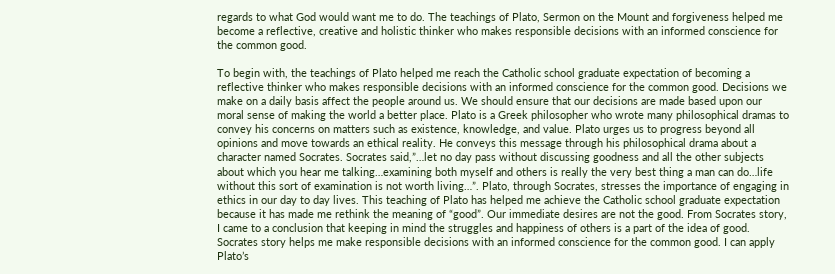regards to what God would want me to do. The teachings of Plato, Sermon on the Mount and forgiveness helped me become a reflective, creative and holistic thinker who makes responsible decisions with an informed conscience for the common good.

To begin with, the teachings of Plato helped me reach the Catholic school graduate expectation of becoming a reflective thinker who makes responsible decisions with an informed conscience for the common good. Decisions we make on a daily basis affect the people around us. We should ensure that our decisions are made based upon our moral sense of making the world a better place. Plato is a Greek philosopher who wrote many philosophical dramas to convey his concerns on matters such as existence, knowledge, and value. Plato urges us to progress beyond all opinions and move towards an ethical reality. He conveys this message through his philosophical drama about a character named Socrates. Socrates said,”…let no day pass without discussing goodness and all the other subjects about which you hear me talking…examining both myself and others is really the very best thing a man can do…life without this sort of examination is not worth living…”. Plato, through Socrates, stresses the importance of engaging in ethics in our day to day lives. This teaching of Plato has helped me achieve the Catholic school graduate expectation because it has made me rethink the meaning of “good”. Our immediate desires are not the good. From Socrates story, I came to a conclusion that keeping in mind the struggles and happiness of others is a part of the idea of good. Socrates story helps me make responsible decisions with an informed conscience for the common good. I can apply Plato’s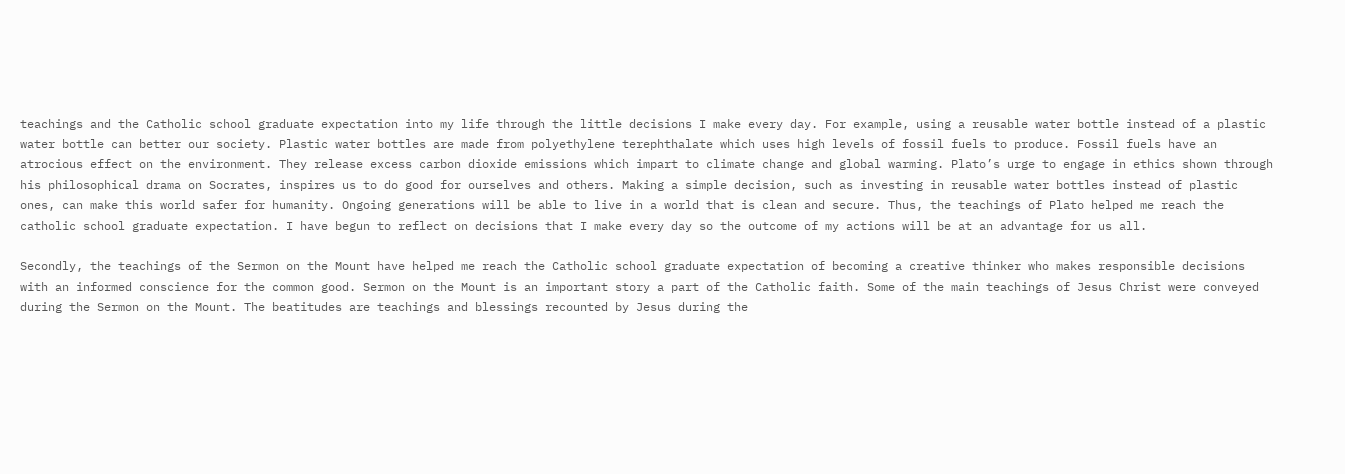teachings and the Catholic school graduate expectation into my life through the little decisions I make every day. For example, using a reusable water bottle instead of a plastic water bottle can better our society. Plastic water bottles are made from polyethylene terephthalate which uses high levels of fossil fuels to produce. Fossil fuels have an atrocious effect on the environment. They release excess carbon dioxide emissions which impart to climate change and global warming. Plato’s urge to engage in ethics shown through his philosophical drama on Socrates, inspires us to do good for ourselves and others. Making a simple decision, such as investing in reusable water bottles instead of plastic ones, can make this world safer for humanity. Ongoing generations will be able to live in a world that is clean and secure. Thus, the teachings of Plato helped me reach the catholic school graduate expectation. I have begun to reflect on decisions that I make every day so the outcome of my actions will be at an advantage for us all.

Secondly, the teachings of the Sermon on the Mount have helped me reach the Catholic school graduate expectation of becoming a creative thinker who makes responsible decisions with an informed conscience for the common good. Sermon on the Mount is an important story a part of the Catholic faith. Some of the main teachings of Jesus Christ were conveyed during the Sermon on the Mount. The beatitudes are teachings and blessings recounted by Jesus during the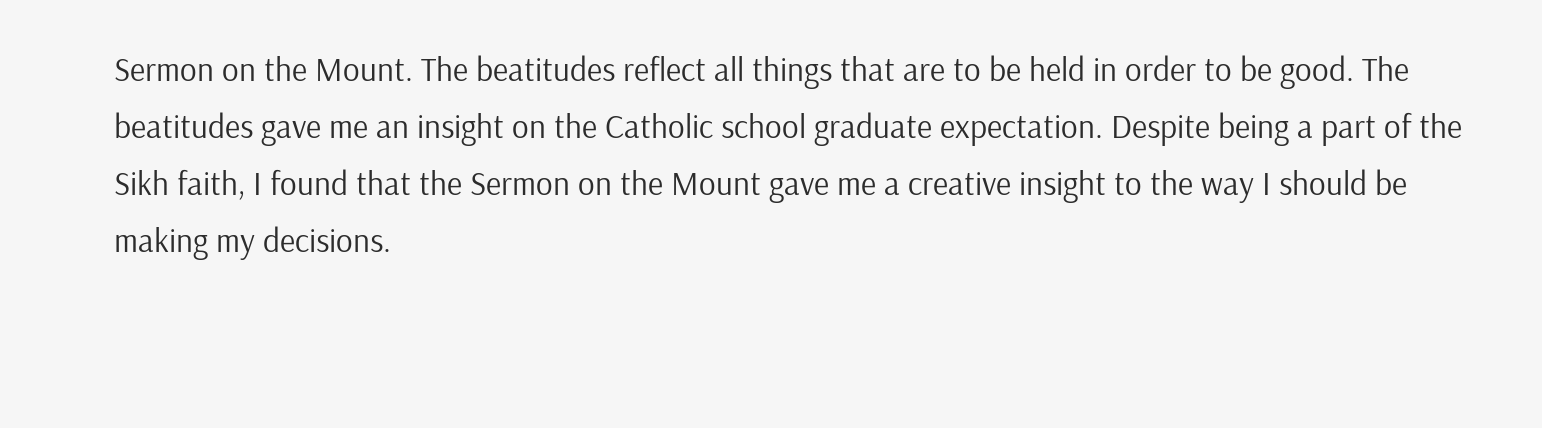Sermon on the Mount. The beatitudes reflect all things that are to be held in order to be good. The beatitudes gave me an insight on the Catholic school graduate expectation. Despite being a part of the Sikh faith, I found that the Sermon on the Mount gave me a creative insight to the way I should be making my decisions.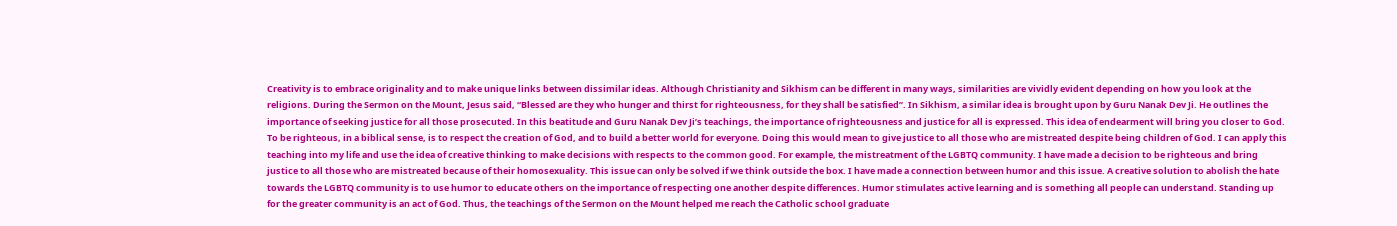Creativity is to embrace originality and to make unique links between dissimilar ideas. Although Christianity and Sikhism can be different in many ways, similarities are vividly evident depending on how you look at the religions. During the Sermon on the Mount, Jesus said, “Blessed are they who hunger and thirst for righteousness, for they shall be satisfied”. In Sikhism, a similar idea is brought upon by Guru Nanak Dev Ji. He outlines the importance of seeking justice for all those prosecuted. In this beatitude and Guru Nanak Dev Ji’s teachings, the importance of righteousness and justice for all is expressed. This idea of endearment will bring you closer to God. To be righteous, in a biblical sense, is to respect the creation of God, and to build a better world for everyone. Doing this would mean to give justice to all those who are mistreated despite being children of God. I can apply this teaching into my life and use the idea of creative thinking to make decisions with respects to the common good. For example, the mistreatment of the LGBTQ community. I have made a decision to be righteous and bring justice to all those who are mistreated because of their homosexuality. This issue can only be solved if we think outside the box. I have made a connection between humor and this issue. A creative solution to abolish the hate towards the LGBTQ community is to use humor to educate others on the importance of respecting one another despite differences. Humor stimulates active learning and is something all people can understand. Standing up for the greater community is an act of God. Thus, the teachings of the Sermon on the Mount helped me reach the Catholic school graduate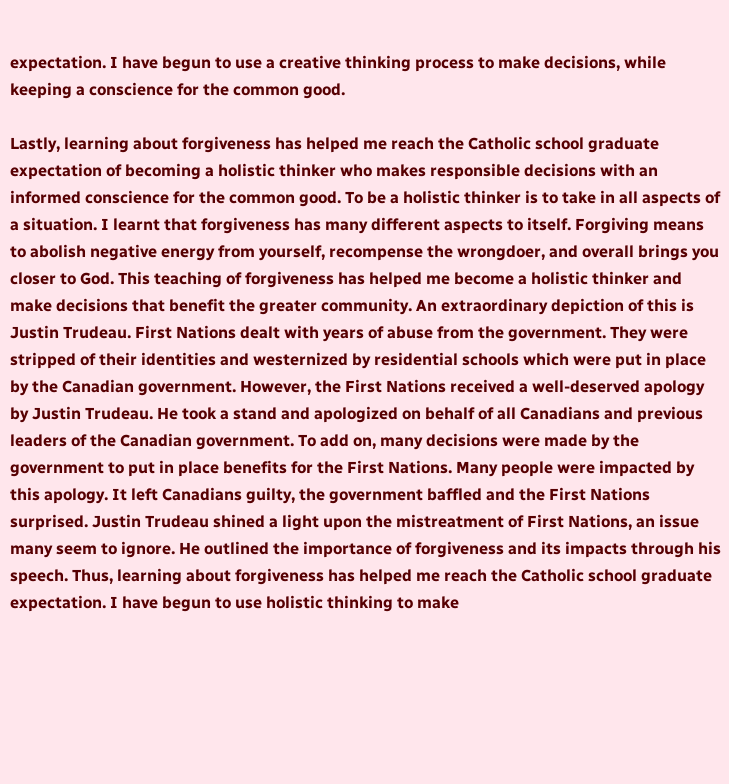expectation. I have begun to use a creative thinking process to make decisions, while keeping a conscience for the common good.

Lastly, learning about forgiveness has helped me reach the Catholic school graduate expectation of becoming a holistic thinker who makes responsible decisions with an informed conscience for the common good. To be a holistic thinker is to take in all aspects of a situation. I learnt that forgiveness has many different aspects to itself. Forgiving means to abolish negative energy from yourself, recompense the wrongdoer, and overall brings you closer to God. This teaching of forgiveness has helped me become a holistic thinker and make decisions that benefit the greater community. An extraordinary depiction of this is Justin Trudeau. First Nations dealt with years of abuse from the government. They were stripped of their identities and westernized by residential schools which were put in place by the Canadian government. However, the First Nations received a well-deserved apology by Justin Trudeau. He took a stand and apologized on behalf of all Canadians and previous leaders of the Canadian government. To add on, many decisions were made by the government to put in place benefits for the First Nations. Many people were impacted by this apology. It left Canadians guilty, the government baffled and the First Nations surprised. Justin Trudeau shined a light upon the mistreatment of First Nations, an issue many seem to ignore. He outlined the importance of forgiveness and its impacts through his speech. Thus, learning about forgiveness has helped me reach the Catholic school graduate expectation. I have begun to use holistic thinking to make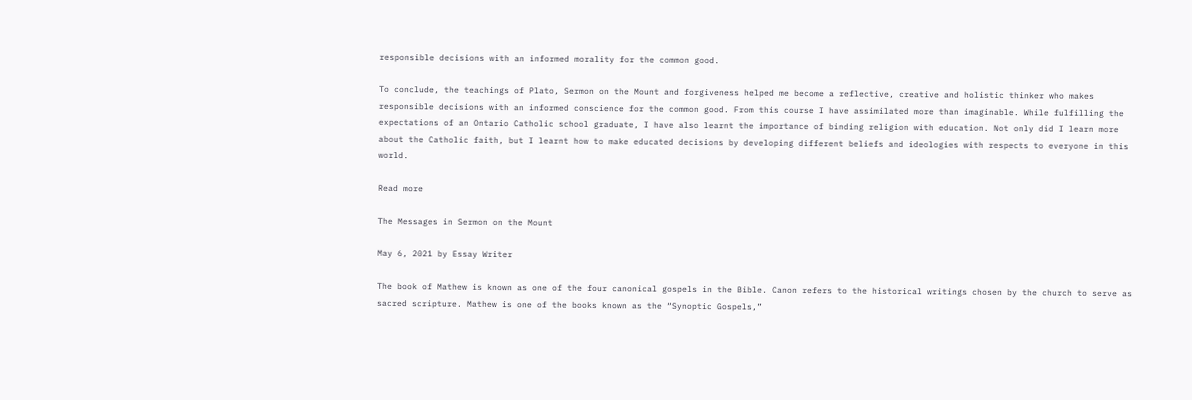responsible decisions with an informed morality for the common good.

To conclude, the teachings of Plato, Sermon on the Mount and forgiveness helped me become a reflective, creative and holistic thinker who makes responsible decisions with an informed conscience for the common good. From this course I have assimilated more than imaginable. While fulfilling the expectations of an Ontario Catholic school graduate, I have also learnt the importance of binding religion with education. Not only did I learn more about the Catholic faith, but I learnt how to make educated decisions by developing different beliefs and ideologies with respects to everyone in this world.

Read more

The Messages in Sermon on the Mount

May 6, 2021 by Essay Writer

The book of Mathew is known as one of the four canonical gospels in the Bible. Canon refers to the historical writings chosen by the church to serve as sacred scripture. Mathew is one of the books known as the “Synoptic Gospels,”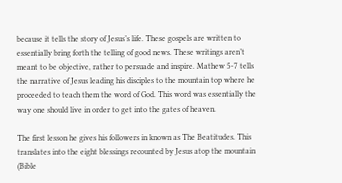because it tells the story of Jesus’s life. These gospels are written to essentially bring forth the telling of good news. These writings aren’t meant to be objective, rather to persuade and inspire. Mathew 5-7 tells the narrative of Jesus leading his disciples to the mountain top where he proceeded to teach them the word of God. This word was essentially the way one should live in order to get into the gates of heaven.

The first lesson he gives his followers in known as The Beatitudes. This translates into the eight blessings recounted by Jesus atop the mountain (Bible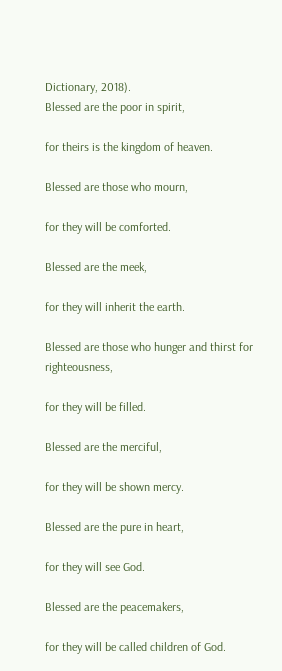Dictionary, 2018).
Blessed are the poor in spirit,

for theirs is the kingdom of heaven.

Blessed are those who mourn,

for they will be comforted.

Blessed are the meek,

for they will inherit the earth.

Blessed are those who hunger and thirst for righteousness,

for they will be filled.

Blessed are the merciful,

for they will be shown mercy.

Blessed are the pure in heart,

for they will see God.

Blessed are the peacemakers,

for they will be called children of God.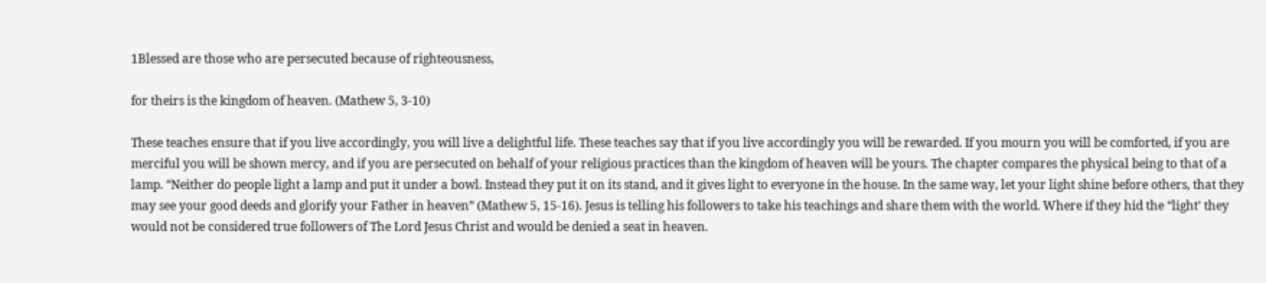1Blessed are those who are persecuted because of righteousness,

for theirs is the kingdom of heaven. (Mathew 5, 3-10)

These teaches ensure that if you live accordingly, you will live a delightful life. These teaches say that if you live accordingly you will be rewarded. If you mourn you will be comforted, if you are merciful you will be shown mercy, and if you are persecuted on behalf of your religious practices than the kingdom of heaven will be yours. The chapter compares the physical being to that of a lamp. “Neither do people light a lamp and put it under a bowl. Instead they put it on its stand, and it gives light to everyone in the house. In the same way, let your light shine before others, that they may see your good deeds and glorify your Father in heaven” (Mathew 5, 15-16). Jesus is telling his followers to take his teachings and share them with the world. Where if they hid the “light’ they would not be considered true followers of The Lord Jesus Christ and would be denied a seat in heaven.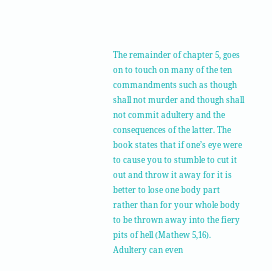The remainder of chapter 5, goes on to touch on many of the ten commandments such as though shall not murder and though shall not commit adultery and the consequences of the latter. The book states that if one’s eye were to cause you to stumble to cut it out and throw it away for it is better to lose one body part rather than for your whole body to be thrown away into the fiery pits of hell (Mathew 5,16). Adultery can even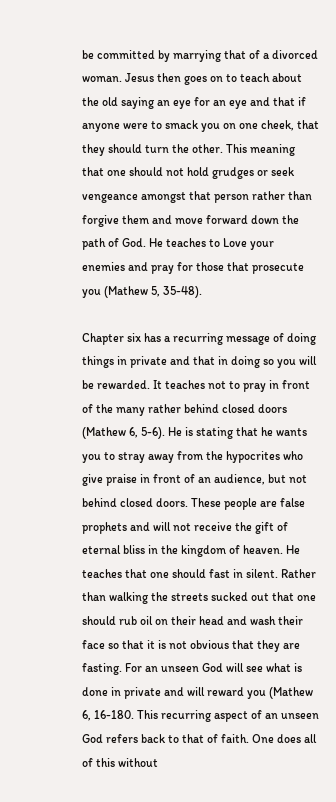be committed by marrying that of a divorced woman. Jesus then goes on to teach about the old saying an eye for an eye and that if anyone were to smack you on one cheek, that they should turn the other. This meaning that one should not hold grudges or seek vengeance amongst that person rather than forgive them and move forward down the path of God. He teaches to Love your enemies and pray for those that prosecute you (Mathew 5, 35-48).

Chapter six has a recurring message of doing things in private and that in doing so you will be rewarded. It teaches not to pray in front of the many rather behind closed doors (Mathew 6, 5-6). He is stating that he wants you to stray away from the hypocrites who give praise in front of an audience, but not behind closed doors. These people are false prophets and will not receive the gift of eternal bliss in the kingdom of heaven. He teaches that one should fast in silent. Rather than walking the streets sucked out that one should rub oil on their head and wash their face so that it is not obvious that they are fasting. For an unseen God will see what is done in private and will reward you (Mathew 6, 16-180. This recurring aspect of an unseen God refers back to that of faith. One does all of this without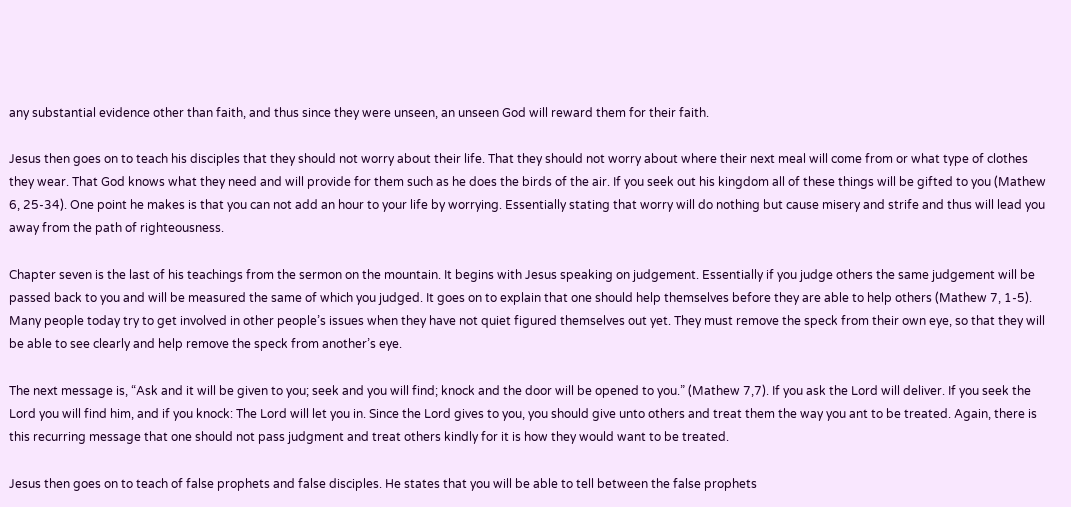any substantial evidence other than faith, and thus since they were unseen, an unseen God will reward them for their faith.

Jesus then goes on to teach his disciples that they should not worry about their life. That they should not worry about where their next meal will come from or what type of clothes they wear. That God knows what they need and will provide for them such as he does the birds of the air. If you seek out his kingdom all of these things will be gifted to you (Mathew 6, 25-34). One point he makes is that you can not add an hour to your life by worrying. Essentially stating that worry will do nothing but cause misery and strife and thus will lead you away from the path of righteousness.

Chapter seven is the last of his teachings from the sermon on the mountain. It begins with Jesus speaking on judgement. Essentially if you judge others the same judgement will be passed back to you and will be measured the same of which you judged. It goes on to explain that one should help themselves before they are able to help others (Mathew 7, 1-5). Many people today try to get involved in other people’s issues when they have not quiet figured themselves out yet. They must remove the speck from their own eye, so that they will be able to see clearly and help remove the speck from another’s eye.

The next message is, “Ask and it will be given to you; seek and you will find; knock and the door will be opened to you.” (Mathew 7,7). If you ask the Lord will deliver. If you seek the Lord you will find him, and if you knock: The Lord will let you in. Since the Lord gives to you, you should give unto others and treat them the way you ant to be treated. Again, there is this recurring message that one should not pass judgment and treat others kindly for it is how they would want to be treated.

Jesus then goes on to teach of false prophets and false disciples. He states that you will be able to tell between the false prophets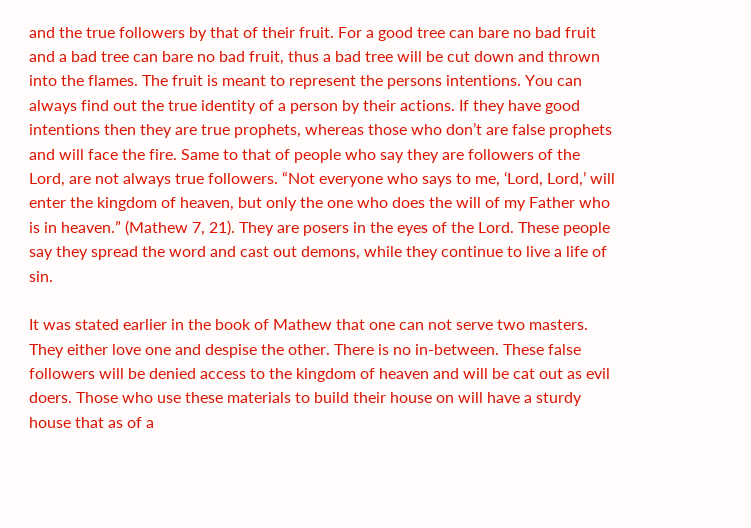and the true followers by that of their fruit. For a good tree can bare no bad fruit and a bad tree can bare no bad fruit, thus a bad tree will be cut down and thrown into the flames. The fruit is meant to represent the persons intentions. You can always find out the true identity of a person by their actions. If they have good intentions then they are true prophets, whereas those who don’t are false prophets and will face the fire. Same to that of people who say they are followers of the Lord, are not always true followers. “Not everyone who says to me, ‘Lord, Lord,’ will enter the kingdom of heaven, but only the one who does the will of my Father who is in heaven.” (Mathew 7, 21). They are posers in the eyes of the Lord. These people say they spread the word and cast out demons, while they continue to live a life of sin.

It was stated earlier in the book of Mathew that one can not serve two masters. They either love one and despise the other. There is no in-between. These false followers will be denied access to the kingdom of heaven and will be cat out as evil doers. Those who use these materials to build their house on will have a sturdy house that as of a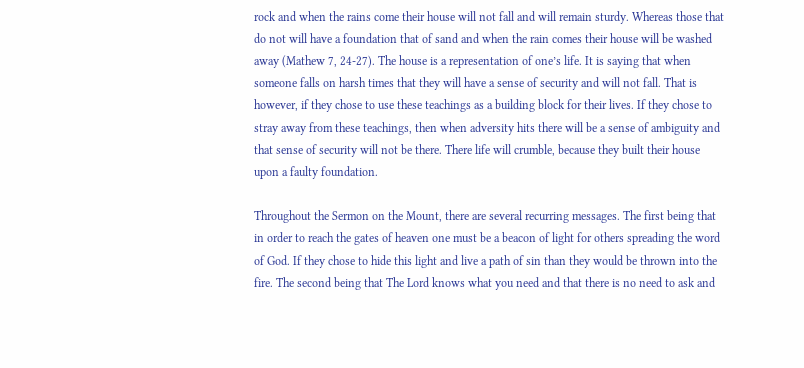rock and when the rains come their house will not fall and will remain sturdy. Whereas those that do not will have a foundation that of sand and when the rain comes their house will be washed away (Mathew 7, 24-27). The house is a representation of one’s life. It is saying that when someone falls on harsh times that they will have a sense of security and will not fall. That is however, if they chose to use these teachings as a building block for their lives. If they chose to stray away from these teachings, then when adversity hits there will be a sense of ambiguity and that sense of security will not be there. There life will crumble, because they built their house upon a faulty foundation.

Throughout the Sermon on the Mount, there are several recurring messages. The first being that in order to reach the gates of heaven one must be a beacon of light for others spreading the word of God. If they chose to hide this light and live a path of sin than they would be thrown into the fire. The second being that The Lord knows what you need and that there is no need to ask and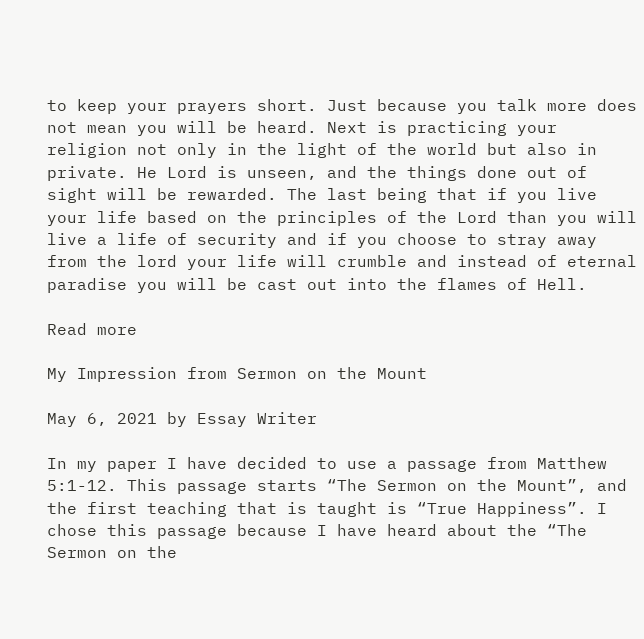to keep your prayers short. Just because you talk more does not mean you will be heard. Next is practicing your religion not only in the light of the world but also in private. He Lord is unseen, and the things done out of sight will be rewarded. The last being that if you live your life based on the principles of the Lord than you will live a life of security and if you choose to stray away from the lord your life will crumble and instead of eternal paradise you will be cast out into the flames of Hell.

Read more

My Impression from Sermon on the Mount

May 6, 2021 by Essay Writer

In my paper I have decided to use a passage from Matthew 5:1-12. This passage starts “The Sermon on the Mount”, and the first teaching that is taught is “True Happiness”. I chose this passage because I have heard about the “The Sermon on the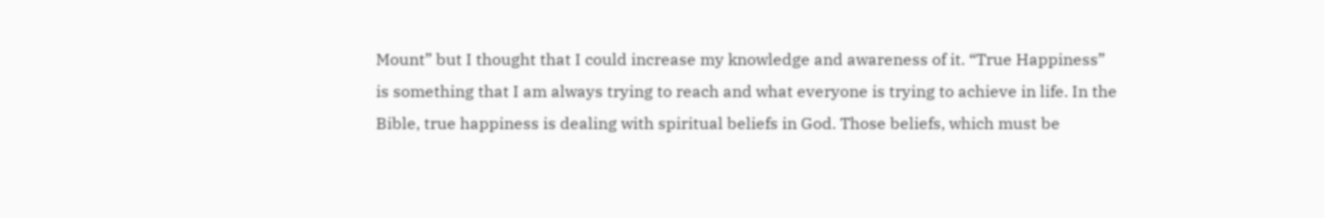Mount” but I thought that I could increase my knowledge and awareness of it. “True Happiness” is something that I am always trying to reach and what everyone is trying to achieve in life. In the Bible, true happiness is dealing with spiritual beliefs in God. Those beliefs, which must be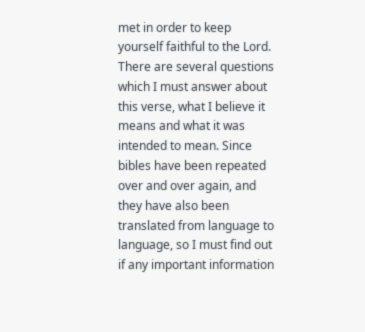met in order to keep yourself faithful to the Lord. There are several questions which I must answer about this verse, what I believe it means and what it was intended to mean. Since bibles have been repeated over and over again, and they have also been translated from language to language, so I must find out if any important information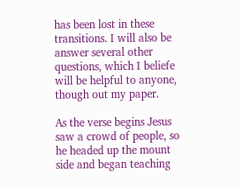has been lost in these transitions. I will also be answer several other questions, which I beliefe will be helpful to anyone, though out my paper.

As the verse begins Jesus saw a crowd of people, so he headed up the mount side and began teaching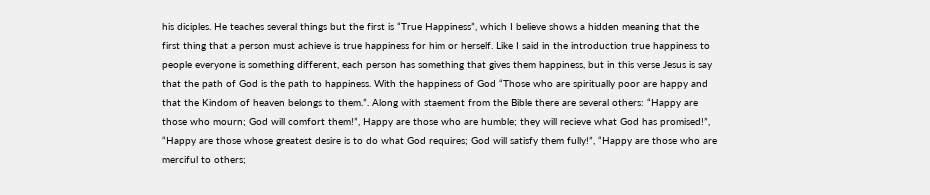his diciples. He teaches several things but the first is “True Happiness”, which I believe shows a hidden meaning that the first thing that a person must achieve is true happiness for him or herself. Like I said in the introduction true happiness to people everyone is something different, each person has something that gives them happiness, but in this verse Jesus is say that the path of God is the path to happiness. With the happiness of God “Those who are spiritually poor are happy and that the Kindom of heaven belongs to them.”. Along with staement from the Bible there are several others: “Happy are those who mourn; God will comfort them!”, Happy are those who are humble; they will recieve what God has promised!”, “Happy are those whose greatest desire is to do what God requires; God will satisfy them fully!”, “Happy are those who are merciful to others;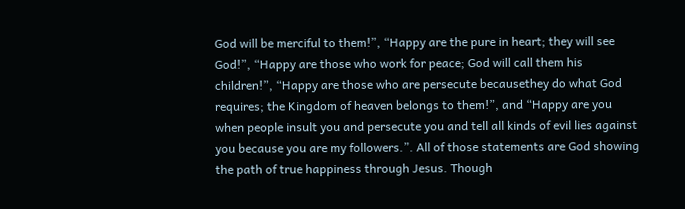God will be merciful to them!”, “Happy are the pure in heart; they will see God!”, “Happy are those who work for peace; God will call them his children!”, “Happy are those who are persecute becausethey do what God requires; the Kingdom of heaven belongs to them!”, and “Happy are you when people insult you and persecute you and tell all kinds of evil lies against you because you are my followers.”. All of those statements are God showing the path of true happiness through Jesus. Though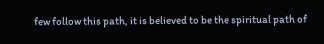few follow this path, it is believed to be the spiritual path of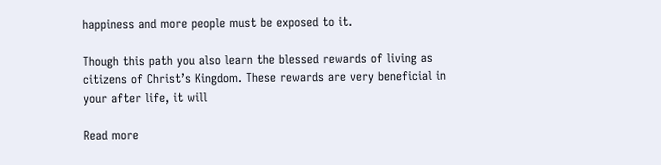happiness and more people must be exposed to it.

Though this path you also learn the blessed rewards of living as citizens of Christ’s Kingdom. These rewards are very beneficial in your after life, it will

Read more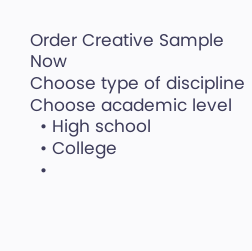Order Creative Sample Now
Choose type of discipline
Choose academic level
  • High school
  • College
  •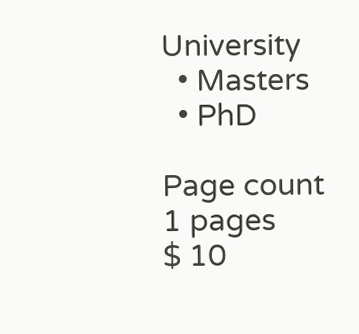University
  • Masters
  • PhD

Page count
1 pages
$ 10